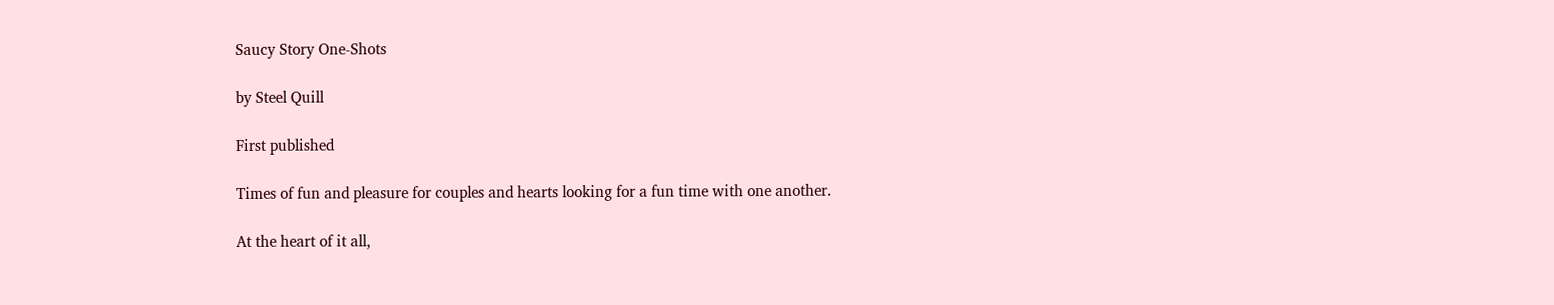Saucy Story One-Shots

by Steel Quill

First published

Times of fun and pleasure for couples and hearts looking for a fun time with one another.

At the heart of it all,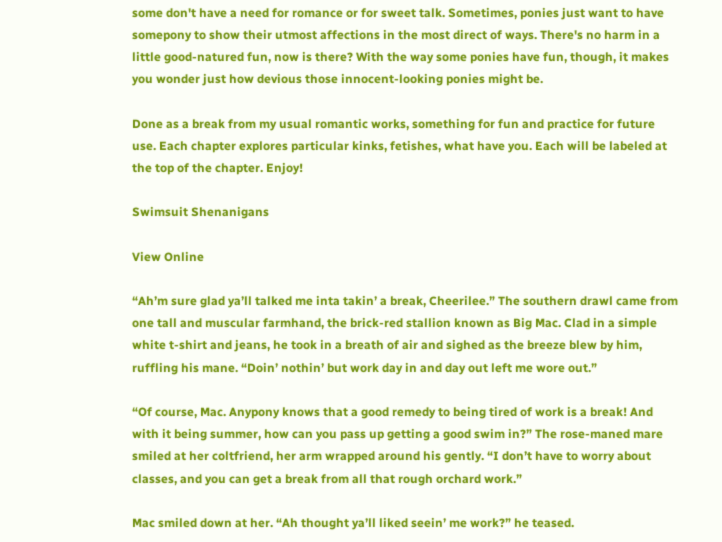some don't have a need for romance or for sweet talk. Sometimes, ponies just want to have somepony to show their utmost affections in the most direct of ways. There's no harm in a little good-natured fun, now is there? With the way some ponies have fun, though, it makes you wonder just how devious those innocent-looking ponies might be.

Done as a break from my usual romantic works, something for fun and practice for future use. Each chapter explores particular kinks, fetishes, what have you. Each will be labeled at the top of the chapter. Enjoy!

Swimsuit Shenanigans

View Online

“Ah’m sure glad ya’ll talked me inta takin’ a break, Cheerilee.” The southern drawl came from one tall and muscular farmhand, the brick-red stallion known as Big Mac. Clad in a simple white t-shirt and jeans, he took in a breath of air and sighed as the breeze blew by him, ruffling his mane. “Doin’ nothin’ but work day in and day out left me wore out.”

“Of course, Mac. Anypony knows that a good remedy to being tired of work is a break! And with it being summer, how can you pass up getting a good swim in?” The rose-maned mare smiled at her coltfriend, her arm wrapped around his gently. “I don’t have to worry about classes, and you can get a break from all that rough orchard work.”

Mac smiled down at her. “Ah thought ya’ll liked seein’ me work?” he teased.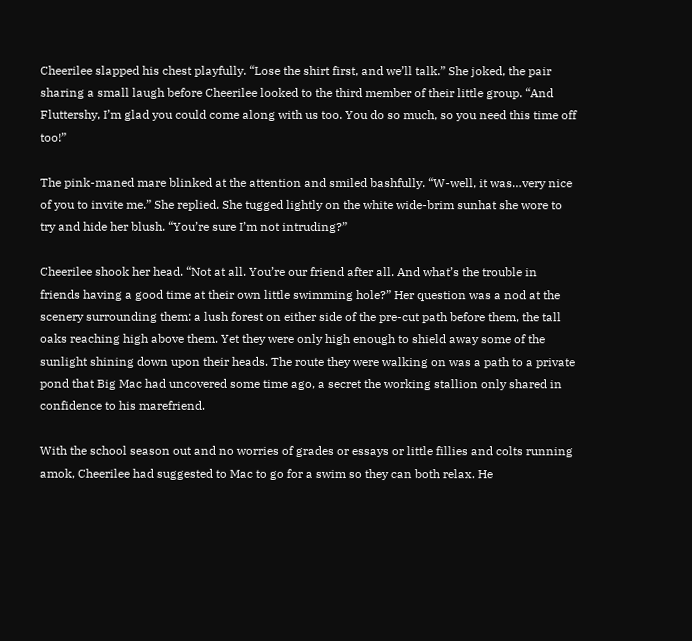Cheerilee slapped his chest playfully. “Lose the shirt first, and we’ll talk.” She joked, the pair sharing a small laugh before Cheerilee looked to the third member of their little group. “And Fluttershy, I’m glad you could come along with us too. You do so much, so you need this time off too!”

The pink-maned mare blinked at the attention and smiled bashfully. “W-well, it was…very nice of you to invite me.” She replied. She tugged lightly on the white wide-brim sunhat she wore to try and hide her blush. “You’re sure I’m not intruding?”

Cheerilee shook her head. “Not at all. You’re our friend after all. And what’s the trouble in friends having a good time at their own little swimming hole?” Her question was a nod at the scenery surrounding them: a lush forest on either side of the pre-cut path before them, the tall oaks reaching high above them. Yet they were only high enough to shield away some of the sunlight shining down upon their heads. The route they were walking on was a path to a private pond that Big Mac had uncovered some time ago, a secret the working stallion only shared in confidence to his marefriend.

With the school season out and no worries of grades or essays or little fillies and colts running amok, Cheerilee had suggested to Mac to go for a swim so they can both relax. He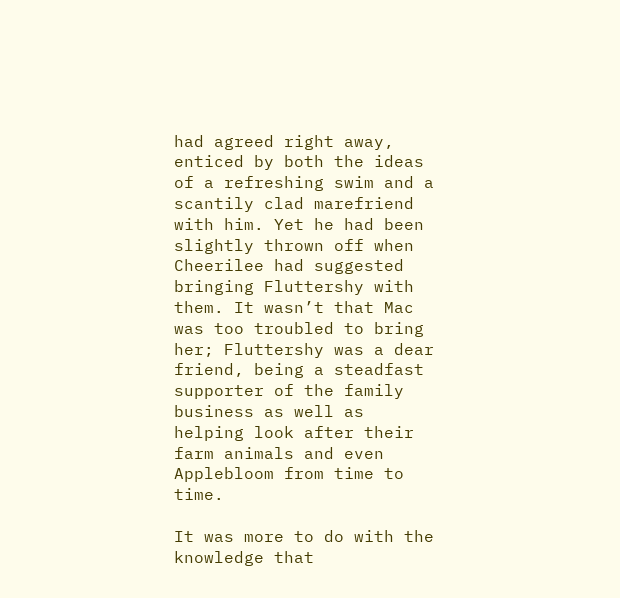had agreed right away, enticed by both the ideas of a refreshing swim and a scantily clad marefriend with him. Yet he had been slightly thrown off when Cheerilee had suggested bringing Fluttershy with them. It wasn’t that Mac was too troubled to bring her; Fluttershy was a dear friend, being a steadfast supporter of the family business as well as helping look after their farm animals and even Applebloom from time to time.

It was more to do with the knowledge that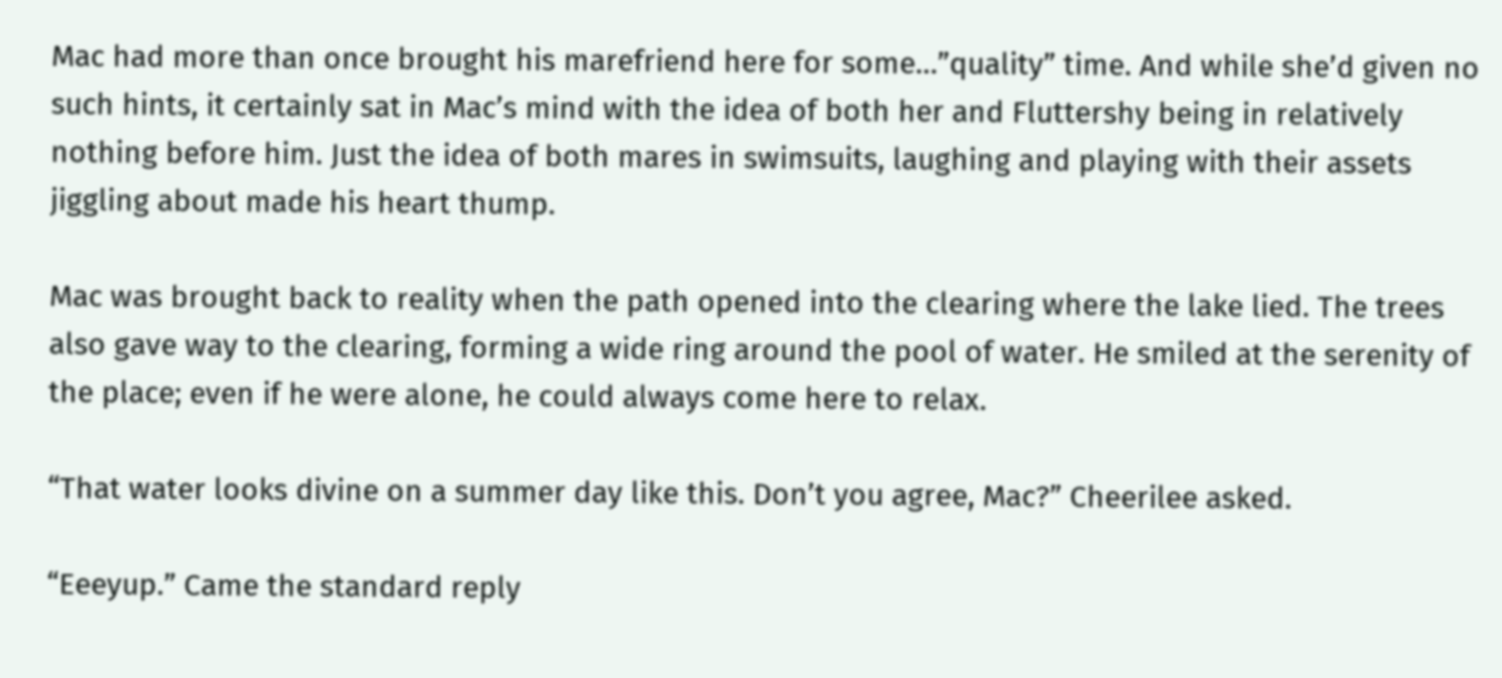Mac had more than once brought his marefriend here for some…”quality” time. And while she’d given no such hints, it certainly sat in Mac’s mind with the idea of both her and Fluttershy being in relatively nothing before him. Just the idea of both mares in swimsuits, laughing and playing with their assets jiggling about made his heart thump.

Mac was brought back to reality when the path opened into the clearing where the lake lied. The trees also gave way to the clearing, forming a wide ring around the pool of water. He smiled at the serenity of the place; even if he were alone, he could always come here to relax.

“That water looks divine on a summer day like this. Don’t you agree, Mac?” Cheerilee asked.

“Eeeyup.” Came the standard reply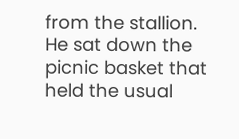from the stallion. He sat down the picnic basket that held the usual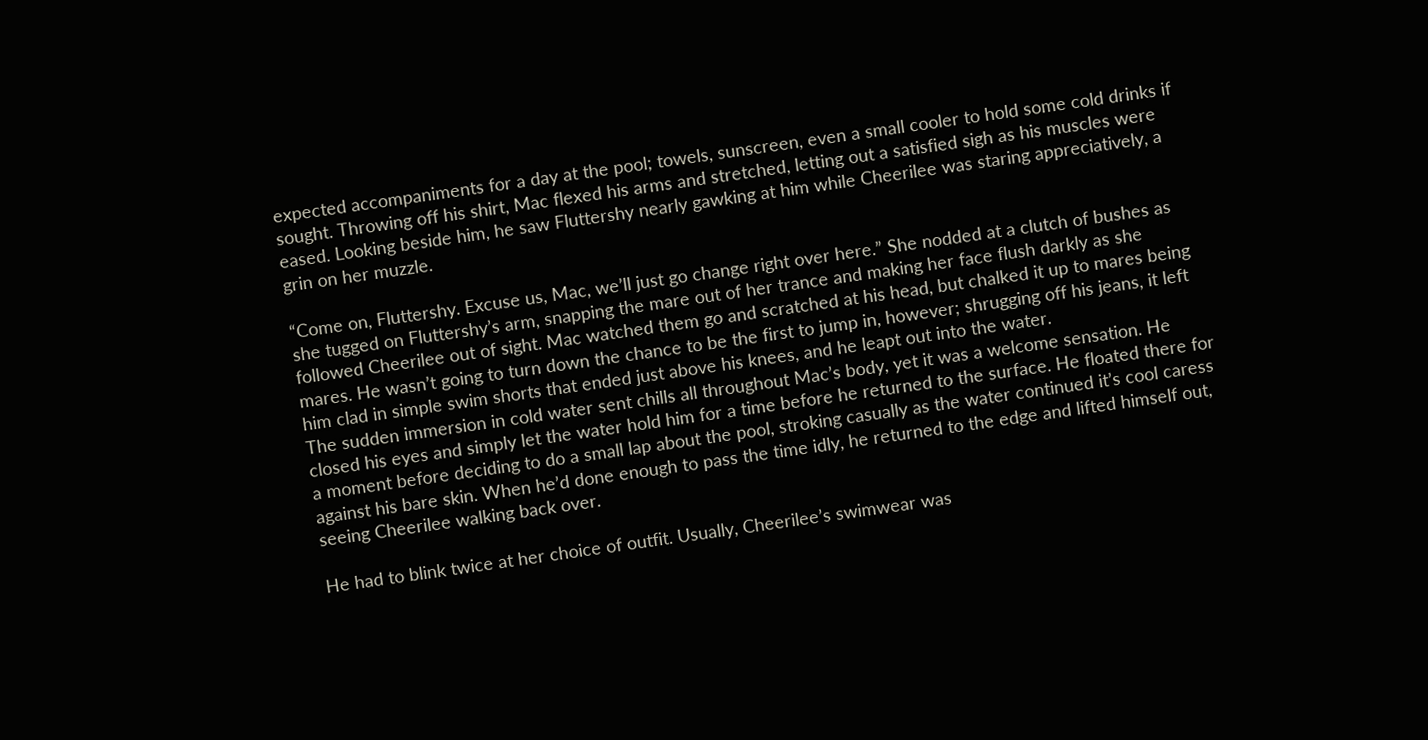expected accompaniments for a day at the pool; towels, sunscreen, even a small cooler to hold some cold drinks if sought. Throwing off his shirt, Mac flexed his arms and stretched, letting out a satisfied sigh as his muscles were eased. Looking beside him, he saw Fluttershy nearly gawking at him while Cheerilee was staring appreciatively, a grin on her muzzle.

“Come on, Fluttershy. Excuse us, Mac, we’ll just go change right over here.” She nodded at a clutch of bushes as she tugged on Fluttershy’s arm, snapping the mare out of her trance and making her face flush darkly as she followed Cheerilee out of sight. Mac watched them go and scratched at his head, but chalked it up to mares being mares. He wasn’t going to turn down the chance to be the first to jump in, however; shrugging off his jeans, it left him clad in simple swim shorts that ended just above his knees, and he leapt out into the water.
The sudden immersion in cold water sent chills all throughout Mac’s body, yet it was a welcome sensation. He closed his eyes and simply let the water hold him for a time before he returned to the surface. He floated there for a moment before deciding to do a small lap about the pool, stroking casually as the water continued it’s cool caress against his bare skin. When he’d done enough to pass the time idly, he returned to the edge and lifted himself out, seeing Cheerilee walking back over.

He had to blink twice at her choice of outfit. Usually, Cheerilee’s swimwear was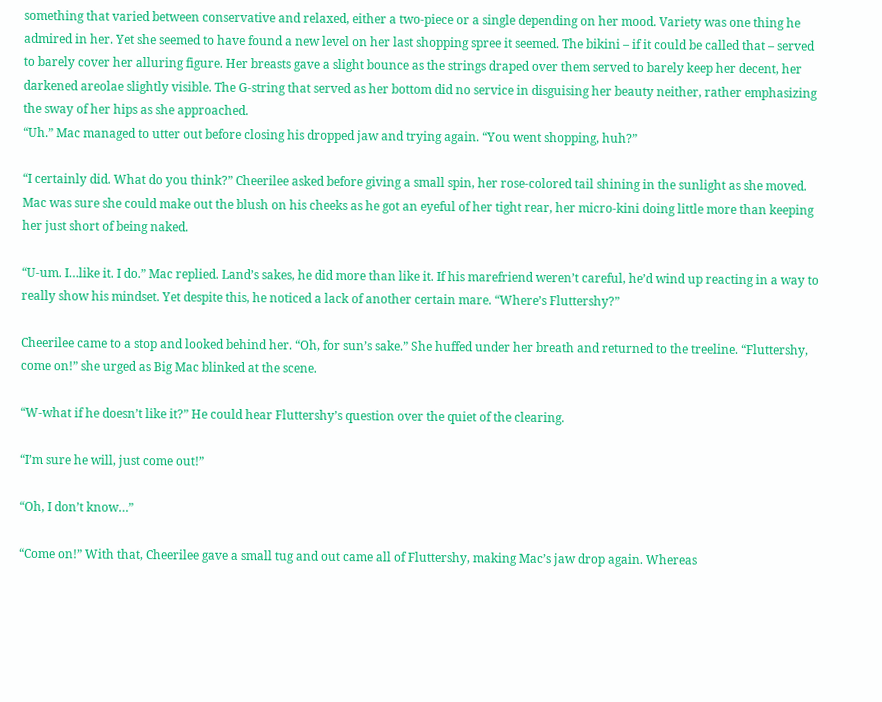something that varied between conservative and relaxed, either a two-piece or a single depending on her mood. Variety was one thing he admired in her. Yet she seemed to have found a new level on her last shopping spree it seemed. The bikini – if it could be called that – served to barely cover her alluring figure. Her breasts gave a slight bounce as the strings draped over them served to barely keep her decent, her darkened areolae slightly visible. The G-string that served as her bottom did no service in disguising her beauty neither, rather emphasizing the sway of her hips as she approached.
“Uh.” Mac managed to utter out before closing his dropped jaw and trying again. “You went shopping, huh?”

“I certainly did. What do you think?” Cheerilee asked before giving a small spin, her rose-colored tail shining in the sunlight as she moved. Mac was sure she could make out the blush on his cheeks as he got an eyeful of her tight rear, her micro-kini doing little more than keeping her just short of being naked.

“U-um. I…like it. I do.” Mac replied. Land’s sakes, he did more than like it. If his marefriend weren’t careful, he’d wind up reacting in a way to really show his mindset. Yet despite this, he noticed a lack of another certain mare. “Where’s Fluttershy?”

Cheerilee came to a stop and looked behind her. “Oh, for sun’s sake.” She huffed under her breath and returned to the treeline. “Fluttershy, come on!” she urged as Big Mac blinked at the scene.

“W-what if he doesn’t like it?” He could hear Fluttershy’s question over the quiet of the clearing.

“I’m sure he will, just come out!”

“Oh, I don’t know…”

“Come on!” With that, Cheerilee gave a small tug and out came all of Fluttershy, making Mac’s jaw drop again. Whereas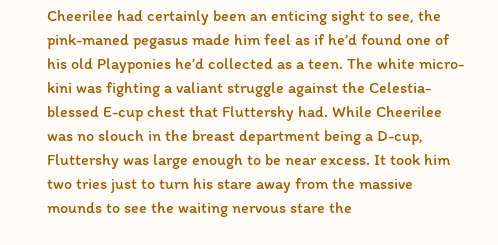Cheerilee had certainly been an enticing sight to see, the pink-maned pegasus made him feel as if he’d found one of his old Playponies he’d collected as a teen. The white micro-kini was fighting a valiant struggle against the Celestia-blessed E-cup chest that Fluttershy had. While Cheerilee was no slouch in the breast department being a D-cup, Fluttershy was large enough to be near excess. It took him two tries just to turn his stare away from the massive mounds to see the waiting nervous stare the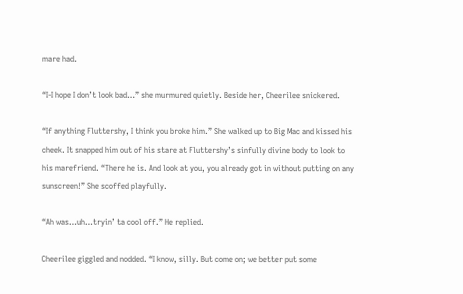mare had.

“I-I hope I don’t look bad…” she murmured quietly. Beside her, Cheerilee snickered.

“If anything Fluttershy, I think you broke him.” She walked up to Big Mac and kissed his cheek. It snapped him out of his stare at Fluttershy’s sinfully divine body to look to his marefriend. “There he is. And look at you, you already got in without putting on any sunscreen!” She scoffed playfully.

“Ah was…uh…tryin’ ta cool off.” He replied.

Cheerilee giggled and nodded. “I know, silly. But come on; we better put some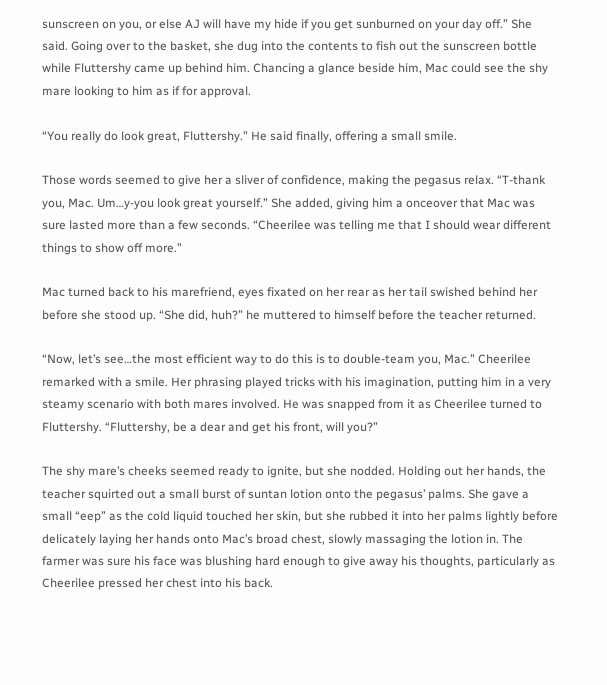sunscreen on you, or else AJ will have my hide if you get sunburned on your day off.” She said. Going over to the basket, she dug into the contents to fish out the sunscreen bottle while Fluttershy came up behind him. Chancing a glance beside him, Mac could see the shy mare looking to him as if for approval.

“You really do look great, Fluttershy.” He said finally, offering a small smile.

Those words seemed to give her a sliver of confidence, making the pegasus relax. “T-thank you, Mac. Um…y-you look great yourself.” She added, giving him a onceover that Mac was sure lasted more than a few seconds. “Cheerilee was telling me that I should wear different things to show off more.”

Mac turned back to his marefriend, eyes fixated on her rear as her tail swished behind her before she stood up. “She did, huh?” he muttered to himself before the teacher returned.

“Now, let’s see…the most efficient way to do this is to double-team you, Mac.” Cheerilee remarked with a smile. Her phrasing played tricks with his imagination, putting him in a very steamy scenario with both mares involved. He was snapped from it as Cheerilee turned to Fluttershy. “Fluttershy, be a dear and get his front, will you?”

The shy mare’s cheeks seemed ready to ignite, but she nodded. Holding out her hands, the teacher squirted out a small burst of suntan lotion onto the pegasus’ palms. She gave a small “eep” as the cold liquid touched her skin, but she rubbed it into her palms lightly before delicately laying her hands onto Mac’s broad chest, slowly massaging the lotion in. The farmer was sure his face was blushing hard enough to give away his thoughts, particularly as Cheerilee pressed her chest into his back.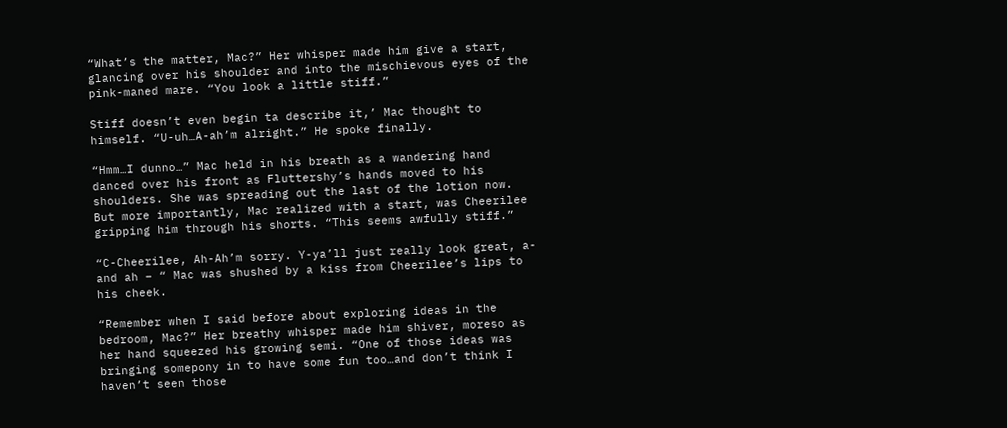“What’s the matter, Mac?” Her whisper made him give a start, glancing over his shoulder and into the mischievous eyes of the pink-maned mare. “You look a little stiff.”

Stiff doesn’t even begin ta describe it,’ Mac thought to himself. “U-uh…A-ah’m alright.” He spoke finally.

“Hmm…I dunno…” Mac held in his breath as a wandering hand danced over his front as Fluttershy’s hands moved to his shoulders. She was spreading out the last of the lotion now. But more importantly, Mac realized with a start, was Cheerilee gripping him through his shorts. “This seems awfully stiff.”

“C-Cheerilee, Ah-Ah’m sorry. Y-ya’ll just really look great, a-and ah – “ Mac was shushed by a kiss from Cheerilee’s lips to his cheek.

“Remember when I said before about exploring ideas in the bedroom, Mac?” Her breathy whisper made him shiver, moreso as her hand squeezed his growing semi. “One of those ideas was bringing somepony in to have some fun too…and don’t think I haven’t seen those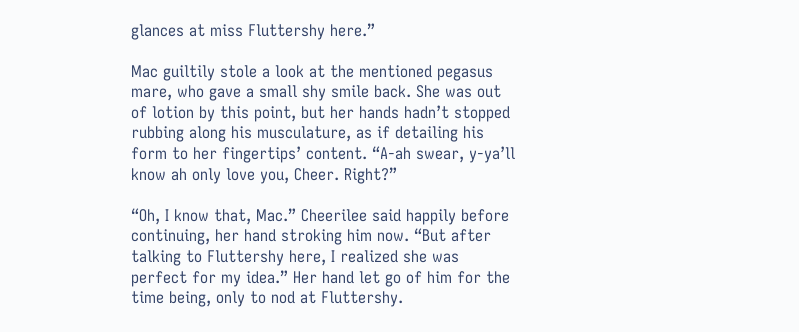glances at miss Fluttershy here.”

Mac guiltily stole a look at the mentioned pegasus mare, who gave a small shy smile back. She was out of lotion by this point, but her hands hadn’t stopped rubbing along his musculature, as if detailing his form to her fingertips’ content. “A-ah swear, y-ya’ll know ah only love you, Cheer. Right?”

“Oh, I know that, Mac.” Cheerilee said happily before continuing, her hand stroking him now. “But after talking to Fluttershy here, I realized she was perfect for my idea.” Her hand let go of him for the time being, only to nod at Fluttershy.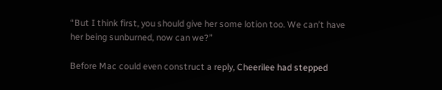“But I think first, you should give her some lotion too. We can’t have her being sunburned, now can we?”

Before Mac could even construct a reply, Cheerilee had stepped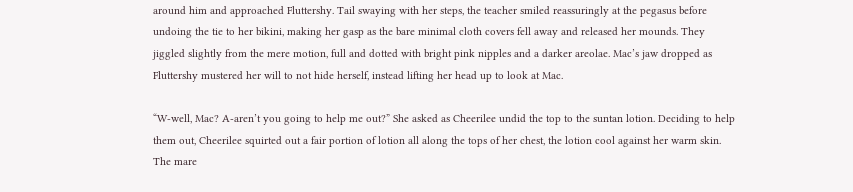around him and approached Fluttershy. Tail swaying with her steps, the teacher smiled reassuringly at the pegasus before undoing the tie to her bikini, making her gasp as the bare minimal cloth covers fell away and released her mounds. They jiggled slightly from the mere motion, full and dotted with bright pink nipples and a darker areolae. Mac’s jaw dropped as Fluttershy mustered her will to not hide herself, instead lifting her head up to look at Mac.

“W-well, Mac? A-aren’t you going to help me out?” She asked as Cheerilee undid the top to the suntan lotion. Deciding to help them out, Cheerilee squirted out a fair portion of lotion all along the tops of her chest, the lotion cool against her warm skin. The mare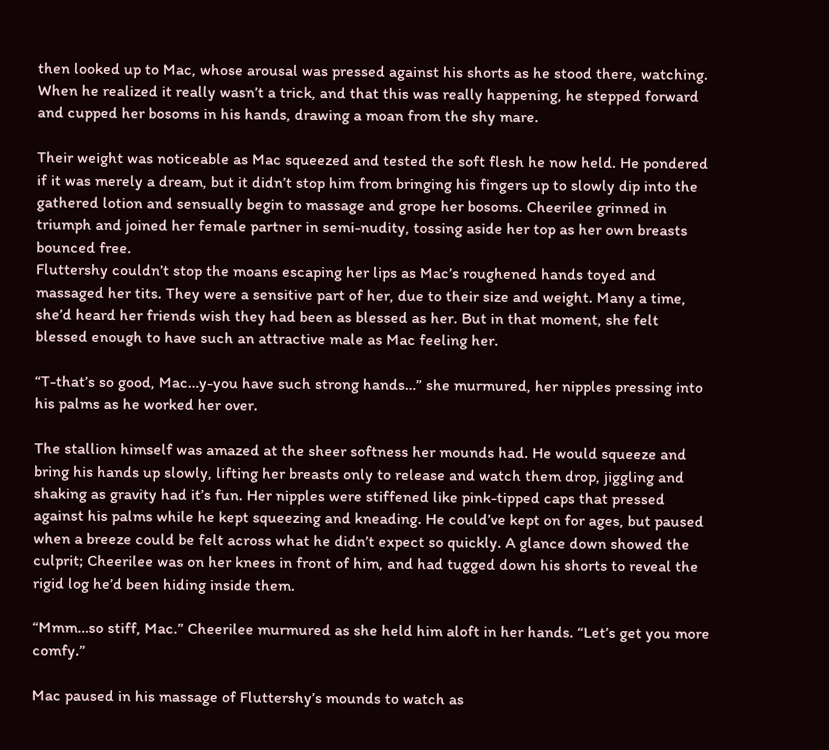then looked up to Mac, whose arousal was pressed against his shorts as he stood there, watching. When he realized it really wasn’t a trick, and that this was really happening, he stepped forward and cupped her bosoms in his hands, drawing a moan from the shy mare.

Their weight was noticeable as Mac squeezed and tested the soft flesh he now held. He pondered if it was merely a dream, but it didn’t stop him from bringing his fingers up to slowly dip into the gathered lotion and sensually begin to massage and grope her bosoms. Cheerilee grinned in triumph and joined her female partner in semi-nudity, tossing aside her top as her own breasts bounced free.
Fluttershy couldn’t stop the moans escaping her lips as Mac’s roughened hands toyed and massaged her tits. They were a sensitive part of her, due to their size and weight. Many a time, she’d heard her friends wish they had been as blessed as her. But in that moment, she felt blessed enough to have such an attractive male as Mac feeling her.

“T-that’s so good, Mac…y-you have such strong hands…” she murmured, her nipples pressing into his palms as he worked her over.

The stallion himself was amazed at the sheer softness her mounds had. He would squeeze and bring his hands up slowly, lifting her breasts only to release and watch them drop, jiggling and shaking as gravity had it’s fun. Her nipples were stiffened like pink-tipped caps that pressed against his palms while he kept squeezing and kneading. He could’ve kept on for ages, but paused when a breeze could be felt across what he didn’t expect so quickly. A glance down showed the culprit; Cheerilee was on her knees in front of him, and had tugged down his shorts to reveal the rigid log he’d been hiding inside them.

“Mmm…so stiff, Mac.” Cheerilee murmured as she held him aloft in her hands. “Let’s get you more comfy.”

Mac paused in his massage of Fluttershy’s mounds to watch as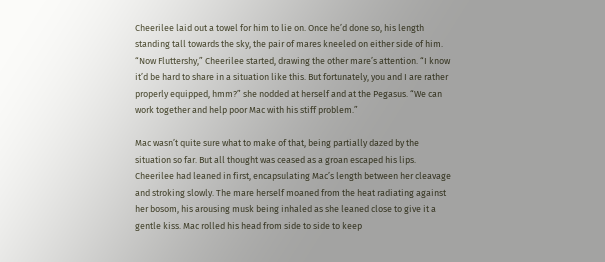Cheerilee laid out a towel for him to lie on. Once he’d done so, his length standing tall towards the sky, the pair of mares kneeled on either side of him. “Now Fluttershy,” Cheerilee started, drawing the other mare’s attention. “I know it’d be hard to share in a situation like this. But fortunately, you and I are rather properly equipped, hmm?” she nodded at herself and at the Pegasus. “We can work together and help poor Mac with his stiff problem.”

Mac wasn’t quite sure what to make of that, being partially dazed by the situation so far. But all thought was ceased as a groan escaped his lips. Cheerilee had leaned in first, encapsulating Mac’s length between her cleavage and stroking slowly. The mare herself moaned from the heat radiating against her bosom, his arousing musk being inhaled as she leaned close to give it a gentle kiss. Mac rolled his head from side to side to keep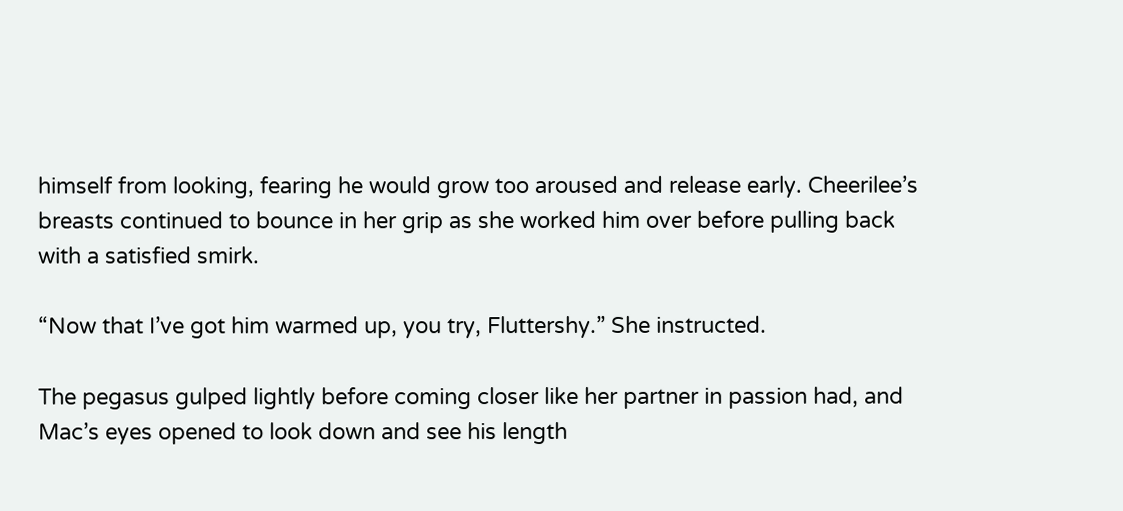himself from looking, fearing he would grow too aroused and release early. Cheerilee’s breasts continued to bounce in her grip as she worked him over before pulling back with a satisfied smirk.

“Now that I’ve got him warmed up, you try, Fluttershy.” She instructed.

The pegasus gulped lightly before coming closer like her partner in passion had, and Mac’s eyes opened to look down and see his length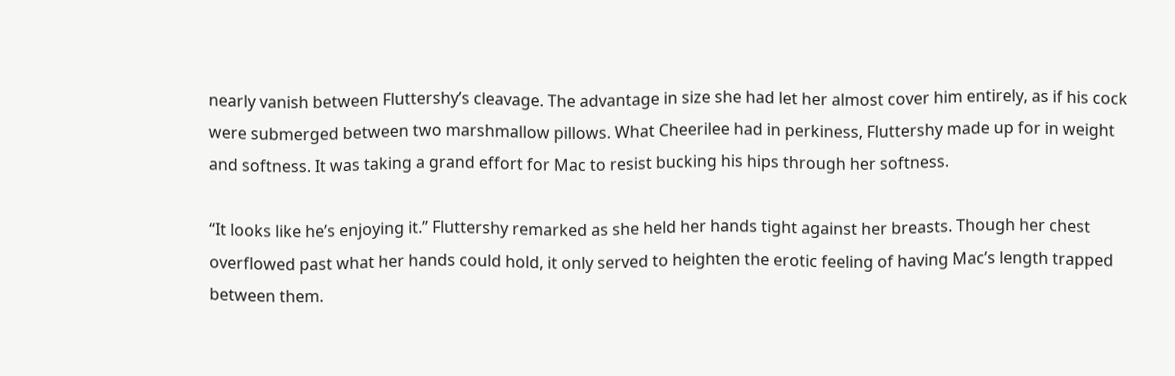nearly vanish between Fluttershy’s cleavage. The advantage in size she had let her almost cover him entirely, as if his cock were submerged between two marshmallow pillows. What Cheerilee had in perkiness, Fluttershy made up for in weight and softness. It was taking a grand effort for Mac to resist bucking his hips through her softness.

“It looks like he’s enjoying it.” Fluttershy remarked as she held her hands tight against her breasts. Though her chest overflowed past what her hands could hold, it only served to heighten the erotic feeling of having Mac’s length trapped between them.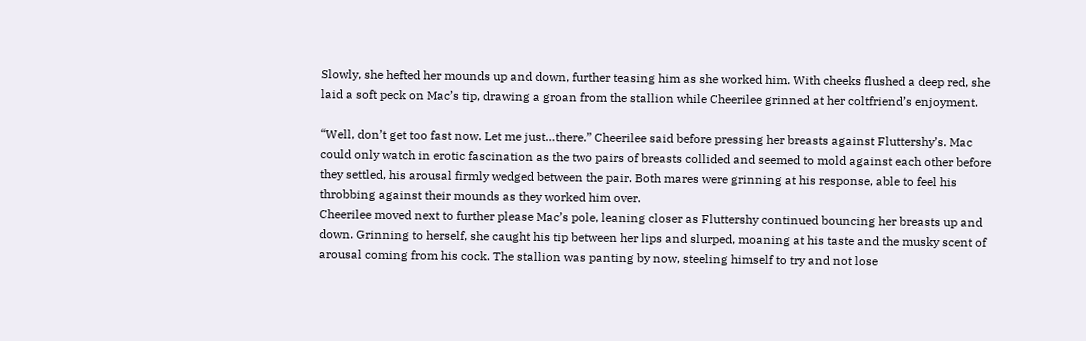Slowly, she hefted her mounds up and down, further teasing him as she worked him. With cheeks flushed a deep red, she laid a soft peck on Mac’s tip, drawing a groan from the stallion while Cheerilee grinned at her coltfriend’s enjoyment.

“Well, don’t get too fast now. Let me just…there.” Cheerilee said before pressing her breasts against Fluttershy’s. Mac could only watch in erotic fascination as the two pairs of breasts collided and seemed to mold against each other before they settled, his arousal firmly wedged between the pair. Both mares were grinning at his response, able to feel his throbbing against their mounds as they worked him over.
Cheerilee moved next to further please Mac’s pole, leaning closer as Fluttershy continued bouncing her breasts up and down. Grinning to herself, she caught his tip between her lips and slurped, moaning at his taste and the musky scent of arousal coming from his cock. The stallion was panting by now, steeling himself to try and not lose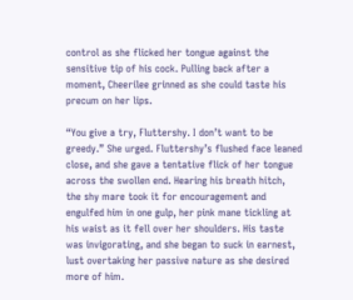control as she flicked her tongue against the sensitive tip of his cock. Pulling back after a moment, Cheerilee grinned as she could taste his precum on her lips.

“You give a try, Fluttershy. I don’t want to be greedy.” She urged. Fluttershy’s flushed face leaned close, and she gave a tentative flick of her tongue across the swollen end. Hearing his breath hitch, the shy mare took it for encouragement and engulfed him in one gulp, her pink mane tickling at his waist as it fell over her shoulders. His taste was invigorating, and she began to suck in earnest, lust overtaking her passive nature as she desired more of him.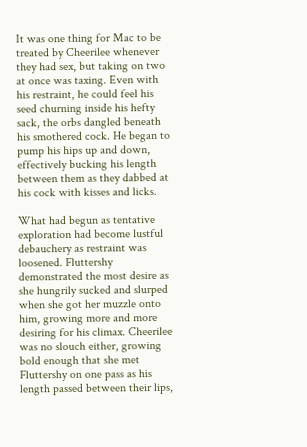It was one thing for Mac to be treated by Cheerilee whenever they had sex, but taking on two at once was taxing. Even with his restraint, he could feel his seed churning inside his hefty sack, the orbs dangled beneath his smothered cock. He began to pump his hips up and down, effectively bucking his length between them as they dabbed at his cock with kisses and licks.

What had begun as tentative exploration had become lustful debauchery as restraint was loosened. Fluttershy demonstrated the most desire as she hungrily sucked and slurped when she got her muzzle onto him, growing more and more desiring for his climax. Cheerilee was no slouch either, growing bold enough that she met Fluttershy on one pass as his length passed between their lips,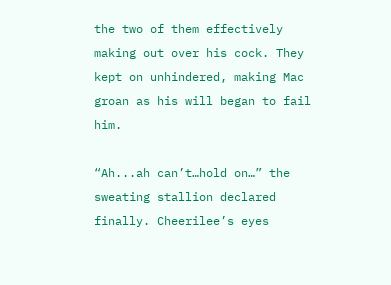the two of them effectively making out over his cock. They kept on unhindered, making Mac groan as his will began to fail him.

“Ah...ah can’t…hold on…” the sweating stallion declared finally. Cheerilee’s eyes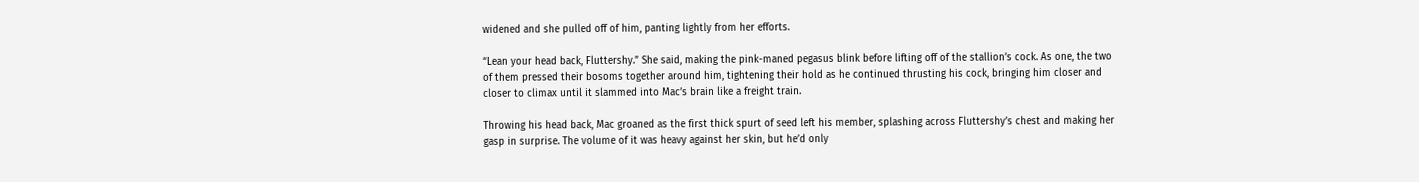widened and she pulled off of him, panting lightly from her efforts.

“Lean your head back, Fluttershy.” She said, making the pink-maned pegasus blink before lifting off of the stallion’s cock. As one, the two of them pressed their bosoms together around him, tightening their hold as he continued thrusting his cock, bringing him closer and closer to climax until it slammed into Mac’s brain like a freight train.

Throwing his head back, Mac groaned as the first thick spurt of seed left his member, splashing across Fluttershy’s chest and making her gasp in surprise. The volume of it was heavy against her skin, but he’d only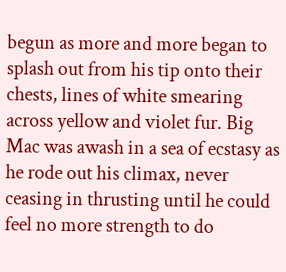begun as more and more began to splash out from his tip onto their chests, lines of white smearing across yellow and violet fur. Big Mac was awash in a sea of ecstasy as he rode out his climax, never ceasing in thrusting until he could feel no more strength to do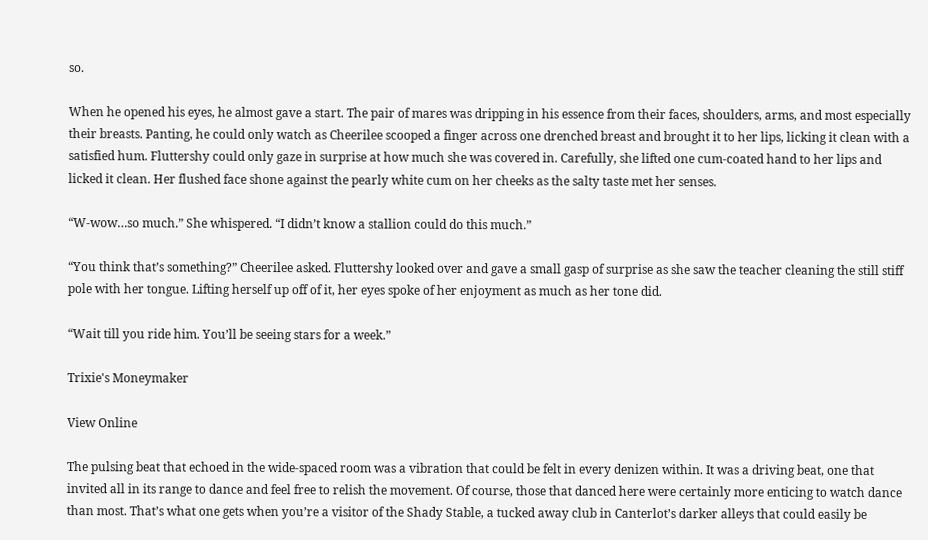so.

When he opened his eyes, he almost gave a start. The pair of mares was dripping in his essence from their faces, shoulders, arms, and most especially their breasts. Panting, he could only watch as Cheerilee scooped a finger across one drenched breast and brought it to her lips, licking it clean with a satisfied hum. Fluttershy could only gaze in surprise at how much she was covered in. Carefully, she lifted one cum-coated hand to her lips and licked it clean. Her flushed face shone against the pearly white cum on her cheeks as the salty taste met her senses.

“W-wow…so much.” She whispered. “I didn’t know a stallion could do this much.”

“You think that’s something?” Cheerilee asked. Fluttershy looked over and gave a small gasp of surprise as she saw the teacher cleaning the still stiff pole with her tongue. Lifting herself up off of it, her eyes spoke of her enjoyment as much as her tone did.

“Wait till you ride him. You’ll be seeing stars for a week.”

Trixie's Moneymaker

View Online

The pulsing beat that echoed in the wide-spaced room was a vibration that could be felt in every denizen within. It was a driving beat, one that invited all in its range to dance and feel free to relish the movement. Of course, those that danced here were certainly more enticing to watch dance than most. That’s what one gets when you’re a visitor of the Shady Stable, a tucked away club in Canterlot’s darker alleys that could easily be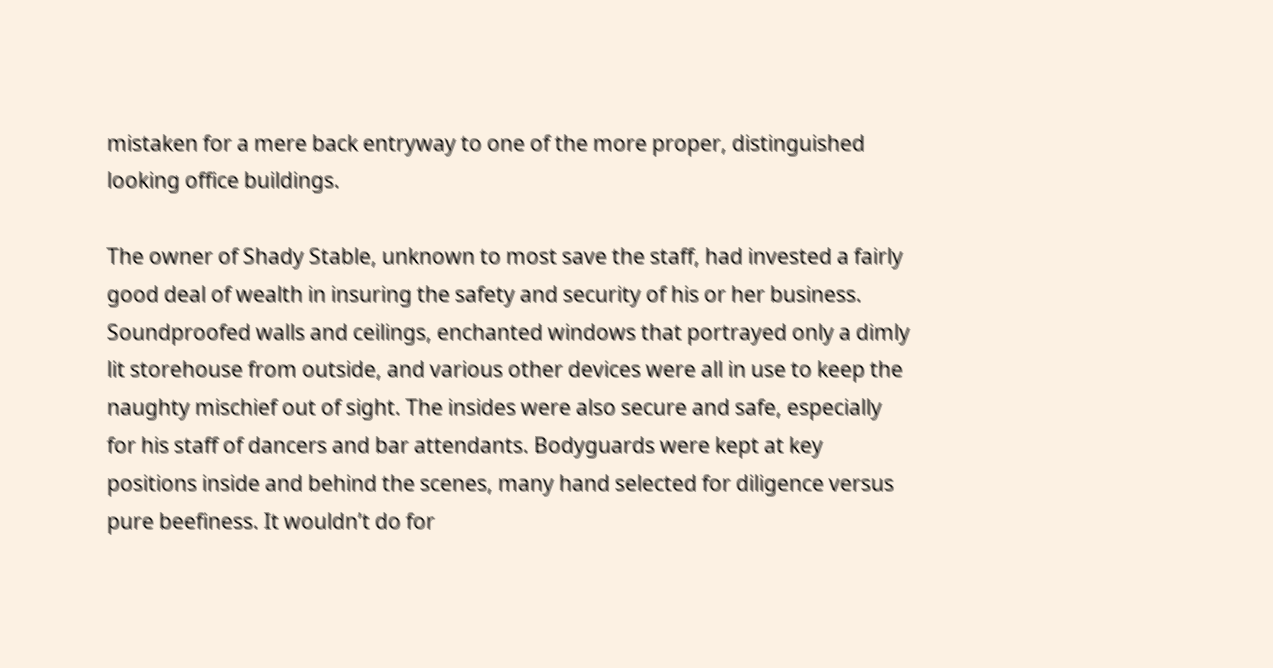mistaken for a mere back entryway to one of the more proper, distinguished looking office buildings.

The owner of Shady Stable, unknown to most save the staff, had invested a fairly good deal of wealth in insuring the safety and security of his or her business. Soundproofed walls and ceilings, enchanted windows that portrayed only a dimly lit storehouse from outside, and various other devices were all in use to keep the naughty mischief out of sight. The insides were also secure and safe, especially for his staff of dancers and bar attendants. Bodyguards were kept at key positions inside and behind the scenes, many hand selected for diligence versus pure beefiness. It wouldn’t do for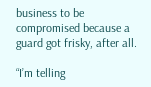business to be compromised because a guard got frisky, after all.

“I’m telling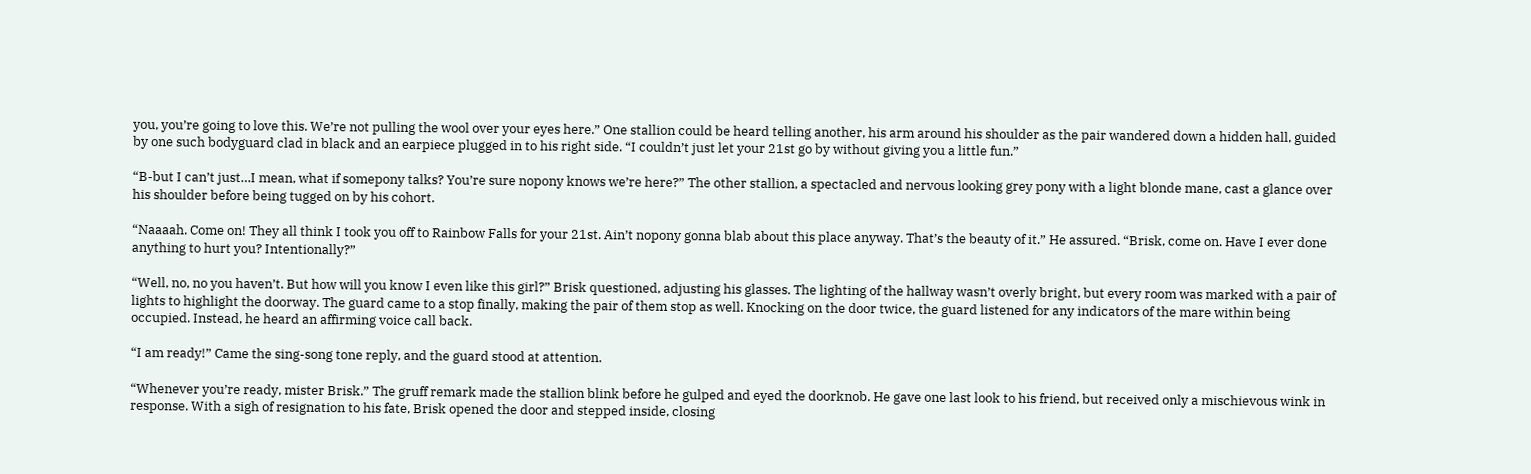you, you’re going to love this. We’re not pulling the wool over your eyes here.” One stallion could be heard telling another, his arm around his shoulder as the pair wandered down a hidden hall, guided by one such bodyguard clad in black and an earpiece plugged in to his right side. “I couldn’t just let your 21st go by without giving you a little fun.”

“B-but I can’t just…I mean, what if somepony talks? You’re sure nopony knows we’re here?” The other stallion, a spectacled and nervous looking grey pony with a light blonde mane, cast a glance over his shoulder before being tugged on by his cohort.

“Naaaah. Come on! They all think I took you off to Rainbow Falls for your 21st. Ain’t nopony gonna blab about this place anyway. That’s the beauty of it.” He assured. “Brisk, come on. Have I ever done anything to hurt you? Intentionally?”

“Well, no, no you haven’t. But how will you know I even like this girl?” Brisk questioned, adjusting his glasses. The lighting of the hallway wasn’t overly bright, but every room was marked with a pair of lights to highlight the doorway. The guard came to a stop finally, making the pair of them stop as well. Knocking on the door twice, the guard listened for any indicators of the mare within being occupied. Instead, he heard an affirming voice call back.

“I am ready!” Came the sing-song tone reply, and the guard stood at attention.

“Whenever you’re ready, mister Brisk.” The gruff remark made the stallion blink before he gulped and eyed the doorknob. He gave one last look to his friend, but received only a mischievous wink in response. With a sigh of resignation to his fate, Brisk opened the door and stepped inside, closing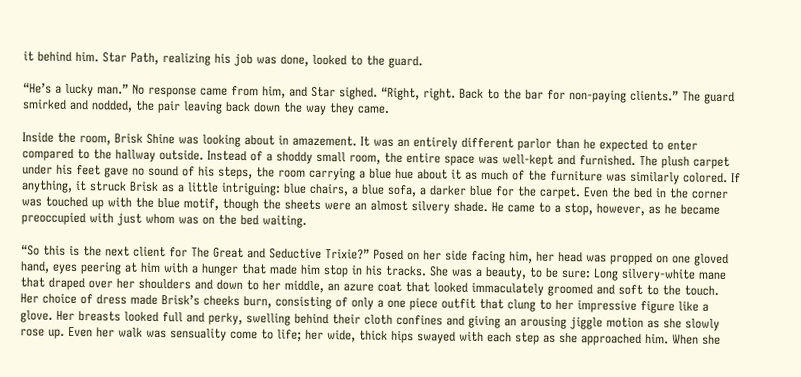it behind him. Star Path, realizing his job was done, looked to the guard.

“He’s a lucky man.” No response came from him, and Star sighed. “Right, right. Back to the bar for non-paying clients.” The guard smirked and nodded, the pair leaving back down the way they came.

Inside the room, Brisk Shine was looking about in amazement. It was an entirely different parlor than he expected to enter compared to the hallway outside. Instead of a shoddy small room, the entire space was well-kept and furnished. The plush carpet under his feet gave no sound of his steps, the room carrying a blue hue about it as much of the furniture was similarly colored. If anything, it struck Brisk as a little intriguing: blue chairs, a blue sofa, a darker blue for the carpet. Even the bed in the corner was touched up with the blue motif, though the sheets were an almost silvery shade. He came to a stop, however, as he became preoccupied with just whom was on the bed waiting.

“So this is the next client for The Great and Seductive Trixie?” Posed on her side facing him, her head was propped on one gloved hand, eyes peering at him with a hunger that made him stop in his tracks. She was a beauty, to be sure: Long silvery-white mane that draped over her shoulders and down to her middle, an azure coat that looked immaculately groomed and soft to the touch. Her choice of dress made Brisk’s cheeks burn, consisting of only a one piece outfit that clung to her impressive figure like a glove. Her breasts looked full and perky, swelling behind their cloth confines and giving an arousing jiggle motion as she slowly rose up. Even her walk was sensuality come to life; her wide, thick hips swayed with each step as she approached him. When she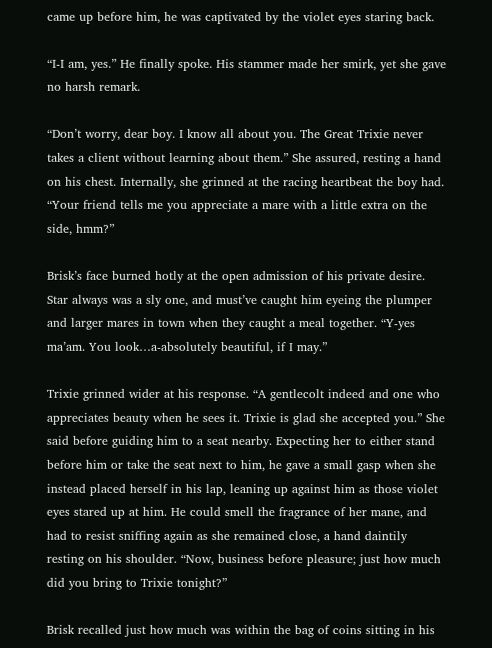came up before him, he was captivated by the violet eyes staring back.

“I-I am, yes.” He finally spoke. His stammer made her smirk, yet she gave no harsh remark.

“Don’t worry, dear boy. I know all about you. The Great Trixie never takes a client without learning about them.” She assured, resting a hand on his chest. Internally, she grinned at the racing heartbeat the boy had. “Your friend tells me you appreciate a mare with a little extra on the side, hmm?”

Brisk’s face burned hotly at the open admission of his private desire. Star always was a sly one, and must’ve caught him eyeing the plumper and larger mares in town when they caught a meal together. “Y-yes ma’am. You look…a-absolutely beautiful, if I may.”

Trixie grinned wider at his response. “A gentlecolt indeed and one who appreciates beauty when he sees it. Trixie is glad she accepted you.” She said before guiding him to a seat nearby. Expecting her to either stand before him or take the seat next to him, he gave a small gasp when she instead placed herself in his lap, leaning up against him as those violet eyes stared up at him. He could smell the fragrance of her mane, and had to resist sniffing again as she remained close, a hand daintily resting on his shoulder. “Now, business before pleasure; just how much did you bring to Trixie tonight?”

Brisk recalled just how much was within the bag of coins sitting in his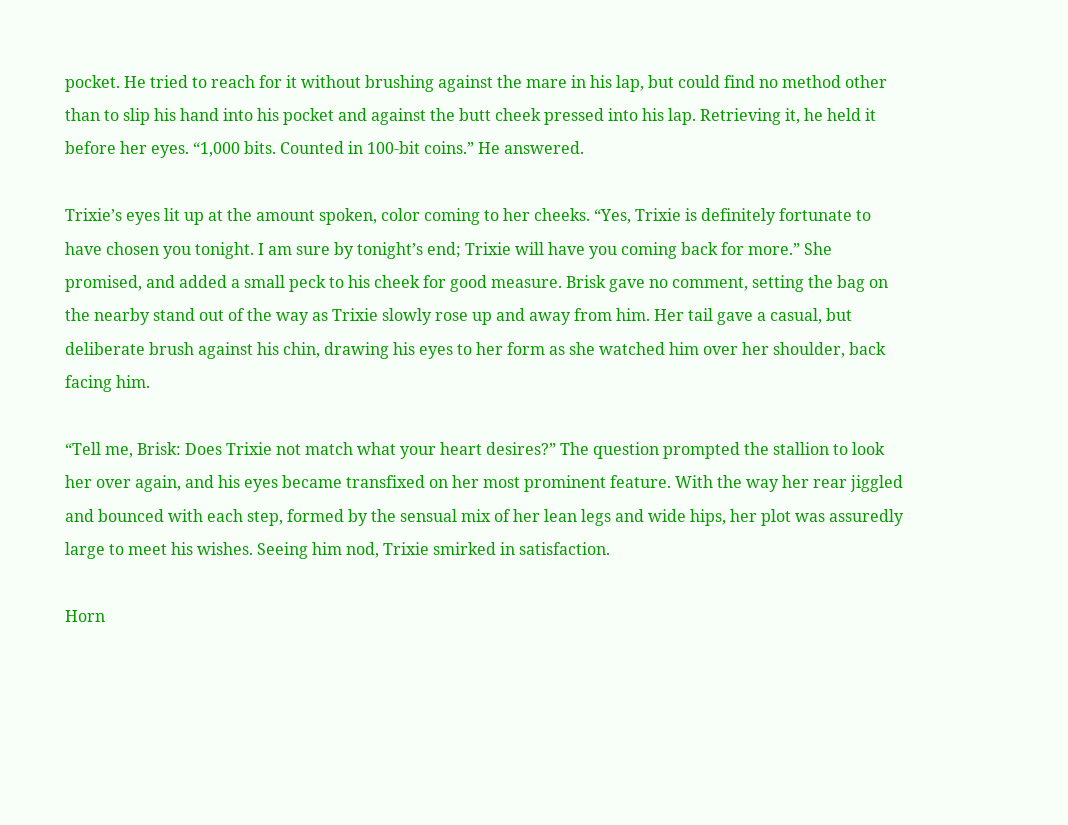pocket. He tried to reach for it without brushing against the mare in his lap, but could find no method other than to slip his hand into his pocket and against the butt cheek pressed into his lap. Retrieving it, he held it before her eyes. “1,000 bits. Counted in 100-bit coins.” He answered.

Trixie’s eyes lit up at the amount spoken, color coming to her cheeks. “Yes, Trixie is definitely fortunate to have chosen you tonight. I am sure by tonight’s end; Trixie will have you coming back for more.” She promised, and added a small peck to his cheek for good measure. Brisk gave no comment, setting the bag on the nearby stand out of the way as Trixie slowly rose up and away from him. Her tail gave a casual, but deliberate brush against his chin, drawing his eyes to her form as she watched him over her shoulder, back facing him.

“Tell me, Brisk: Does Trixie not match what your heart desires?” The question prompted the stallion to look her over again, and his eyes became transfixed on her most prominent feature. With the way her rear jiggled and bounced with each step, formed by the sensual mix of her lean legs and wide hips, her plot was assuredly large to meet his wishes. Seeing him nod, Trixie smirked in satisfaction.

Horn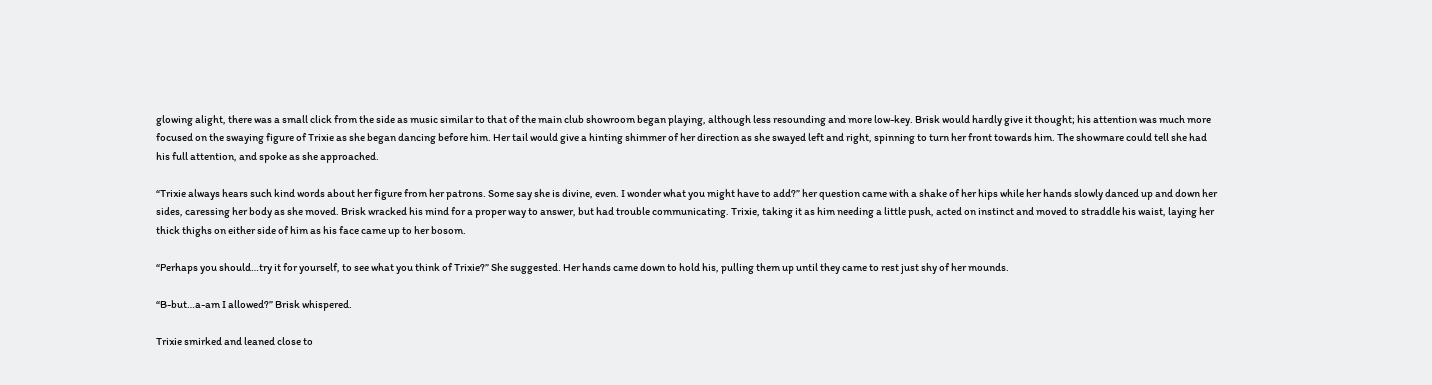glowing alight, there was a small click from the side as music similar to that of the main club showroom began playing, although less resounding and more low-key. Brisk would hardly give it thought; his attention was much more focused on the swaying figure of Trixie as she began dancing before him. Her tail would give a hinting shimmer of her direction as she swayed left and right, spinning to turn her front towards him. The showmare could tell she had his full attention, and spoke as she approached.

“Trixie always hears such kind words about her figure from her patrons. Some say she is divine, even. I wonder what you might have to add?” her question came with a shake of her hips while her hands slowly danced up and down her sides, caressing her body as she moved. Brisk wracked his mind for a proper way to answer, but had trouble communicating. Trixie, taking it as him needing a little push, acted on instinct and moved to straddle his waist, laying her thick thighs on either side of him as his face came up to her bosom.

“Perhaps you should…try it for yourself, to see what you think of Trixie?” She suggested. Her hands came down to hold his, pulling them up until they came to rest just shy of her mounds.

“B-but…a-am I allowed?” Brisk whispered.

Trixie smirked and leaned close to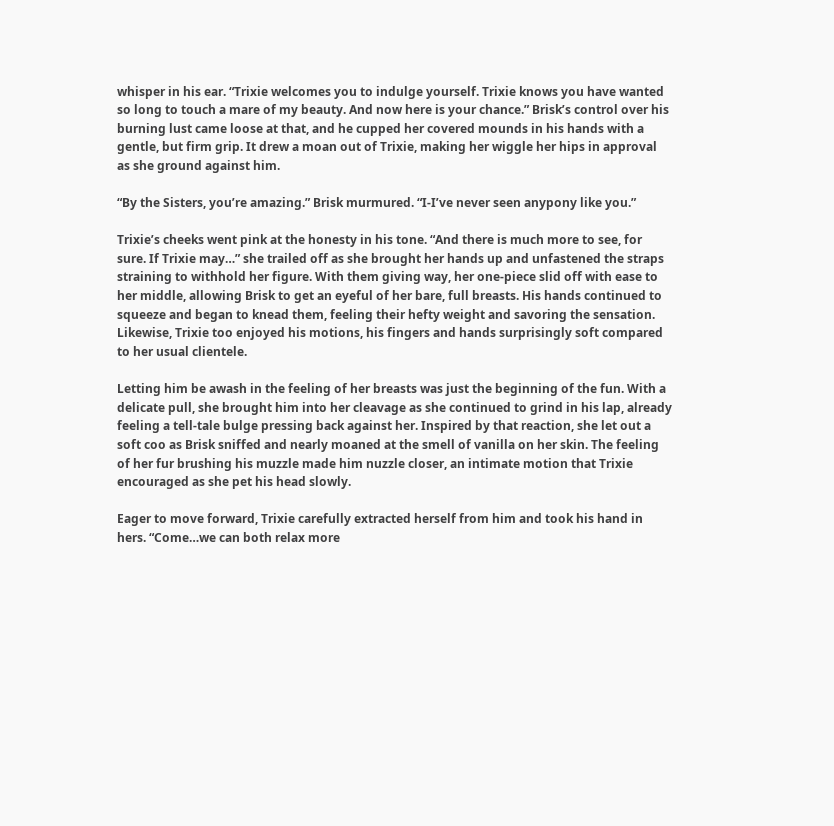whisper in his ear. “Trixie welcomes you to indulge yourself. Trixie knows you have wanted so long to touch a mare of my beauty. And now here is your chance.” Brisk’s control over his burning lust came loose at that, and he cupped her covered mounds in his hands with a gentle, but firm grip. It drew a moan out of Trixie, making her wiggle her hips in approval as she ground against him.

“By the Sisters, you’re amazing.” Brisk murmured. “I-I’ve never seen anypony like you.”

Trixie’s cheeks went pink at the honesty in his tone. “And there is much more to see, for sure. If Trixie may…” she trailed off as she brought her hands up and unfastened the straps straining to withhold her figure. With them giving way, her one-piece slid off with ease to her middle, allowing Brisk to get an eyeful of her bare, full breasts. His hands continued to squeeze and began to knead them, feeling their hefty weight and savoring the sensation. Likewise, Trixie too enjoyed his motions, his fingers and hands surprisingly soft compared to her usual clientele.

Letting him be awash in the feeling of her breasts was just the beginning of the fun. With a delicate pull, she brought him into her cleavage as she continued to grind in his lap, already feeling a tell-tale bulge pressing back against her. Inspired by that reaction, she let out a soft coo as Brisk sniffed and nearly moaned at the smell of vanilla on her skin. The feeling of her fur brushing his muzzle made him nuzzle closer, an intimate motion that Trixie encouraged as she pet his head slowly.

Eager to move forward, Trixie carefully extracted herself from him and took his hand in hers. “Come…we can both relax more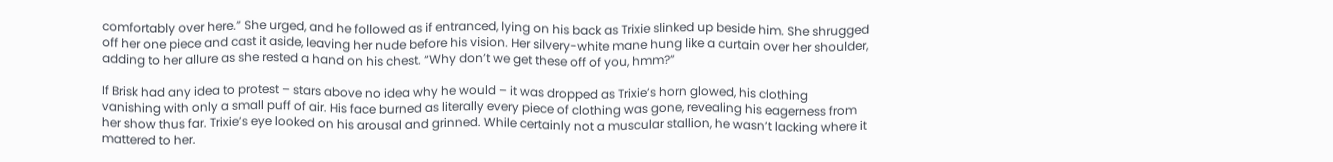comfortably over here.” She urged, and he followed as if entranced, lying on his back as Trixie slinked up beside him. She shrugged off her one piece and cast it aside, leaving her nude before his vision. Her silvery-white mane hung like a curtain over her shoulder, adding to her allure as she rested a hand on his chest. “Why don’t we get these off of you, hmm?”

If Brisk had any idea to protest – stars above no idea why he would – it was dropped as Trixie’s horn glowed, his clothing vanishing with only a small puff of air. His face burned as literally every piece of clothing was gone, revealing his eagerness from her show thus far. Trixie’s eye looked on his arousal and grinned. While certainly not a muscular stallion, he wasn’t lacking where it mattered to her.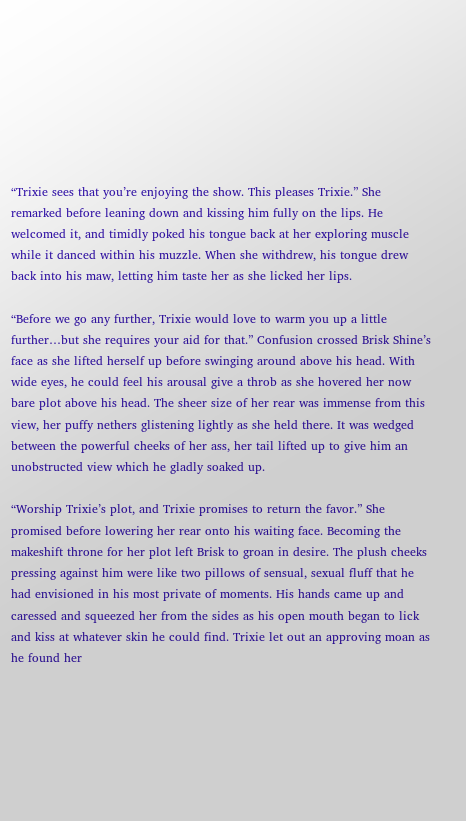“Trixie sees that you’re enjoying the show. This pleases Trixie.” She remarked before leaning down and kissing him fully on the lips. He welcomed it, and timidly poked his tongue back at her exploring muscle while it danced within his muzzle. When she withdrew, his tongue drew back into his maw, letting him taste her as she licked her lips.

“Before we go any further, Trixie would love to warm you up a little further…but she requires your aid for that.” Confusion crossed Brisk Shine’s face as she lifted herself up before swinging around above his head. With wide eyes, he could feel his arousal give a throb as she hovered her now bare plot above his head. The sheer size of her rear was immense from this view, her puffy nethers glistening lightly as she held there. It was wedged between the powerful cheeks of her ass, her tail lifted up to give him an unobstructed view which he gladly soaked up.

“Worship Trixie’s plot, and Trixie promises to return the favor.” She promised before lowering her rear onto his waiting face. Becoming the makeshift throne for her plot left Brisk to groan in desire. The plush cheeks pressing against him were like two pillows of sensual, sexual fluff that he had envisioned in his most private of moments. His hands came up and caressed and squeezed her from the sides as his open mouth began to lick and kiss at whatever skin he could find. Trixie let out an approving moan as he found her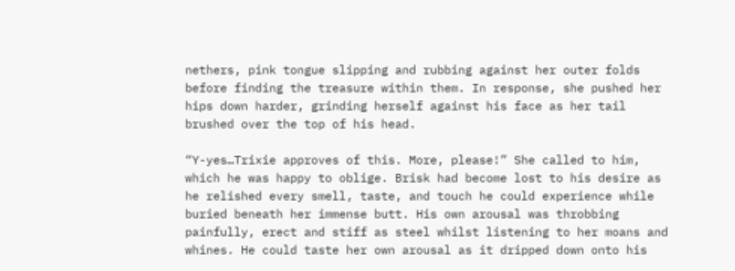nethers, pink tongue slipping and rubbing against her outer folds before finding the treasure within them. In response, she pushed her hips down harder, grinding herself against his face as her tail brushed over the top of his head.

“Y-yes…Trixie approves of this. More, please!” She called to him, which he was happy to oblige. Brisk had become lost to his desire as he relished every smell, taste, and touch he could experience while buried beneath her immense butt. His own arousal was throbbing painfully, erect and stiff as steel whilst listening to her moans and whines. He could taste her own arousal as it dripped down onto his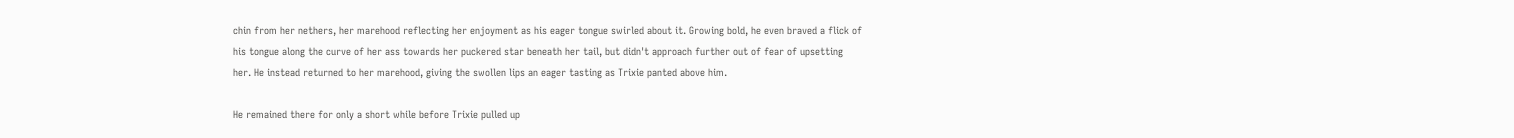chin from her nethers, her marehood reflecting her enjoyment as his eager tongue swirled about it. Growing bold, he even braved a flick of his tongue along the curve of her ass towards her puckered star beneath her tail, but didn't approach further out of fear of upsetting her. He instead returned to her marehood, giving the swollen lips an eager tasting as Trixie panted above him.

He remained there for only a short while before Trixie pulled up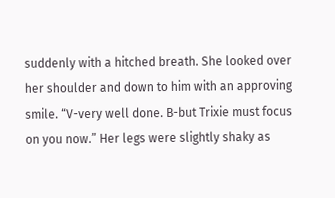suddenly with a hitched breath. She looked over her shoulder and down to him with an approving smile. “V-very well done. B-but Trixie must focus on you now.” Her legs were slightly shaky as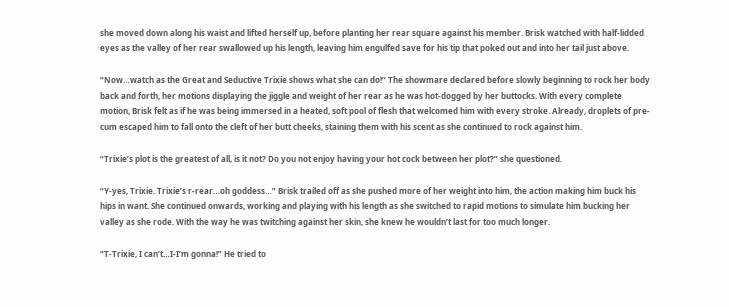she moved down along his waist and lifted herself up, before planting her rear square against his member. Brisk watched with half-lidded eyes as the valley of her rear swallowed up his length, leaving him engulfed save for his tip that poked out and into her tail just above.

“Now…watch as the Great and Seductive Trixie shows what she can do!” The showmare declared before slowly beginning to rock her body back and forth, her motions displaying the jiggle and weight of her rear as he was hot-dogged by her buttocks. With every complete motion, Brisk felt as if he was being immersed in a heated, soft pool of flesh that welcomed him with every stroke. Already, droplets of pre-cum escaped him to fall onto the cleft of her butt cheeks, staining them with his scent as she continued to rock against him.

“Trixie’s plot is the greatest of all, is it not? Do you not enjoy having your hot cock between her plot?” she questioned.

“Y-yes, Trixie. Trixie’s r-rear…oh goddess…” Brisk trailed off as she pushed more of her weight into him, the action making him buck his hips in want. She continued onwards, working and playing with his length as she switched to rapid motions to simulate him bucking her valley as she rode. With the way he was twitching against her skin, she knew he wouldn’t last for too much longer.

“T-Trixie, I can’t…I-I’m gonna!” He tried to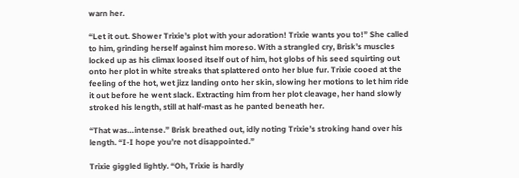warn her.

“Let it out. Shower Trixie’s plot with your adoration! Trixie wants you to!” She called to him, grinding herself against him moreso. With a strangled cry, Brisk’s muscles locked up as his climax loosed itself out of him, hot globs of his seed squirting out onto her plot in white streaks that splattered onto her blue fur. Trixie cooed at the feeling of the hot, wet jizz landing onto her skin, slowing her motions to let him ride it out before he went slack. Extracting him from her plot cleavage, her hand slowly stroked his length, still at half-mast as he panted beneath her.

“That was…intense.” Brisk breathed out, idly noting Trixie’s stroking hand over his length. “I-I hope you’re not disappointed.”

Trixie giggled lightly. “Oh, Trixie is hardly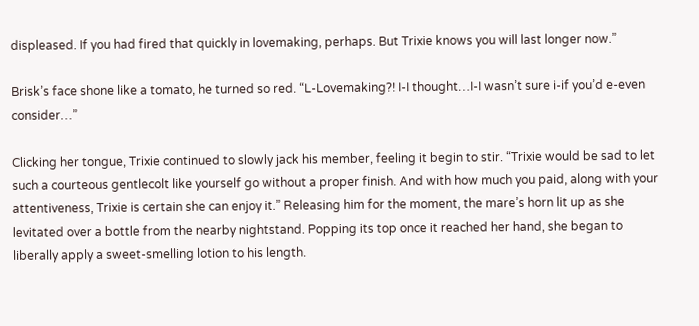displeased. If you had fired that quickly in lovemaking, perhaps. But Trixie knows you will last longer now.”

Brisk’s face shone like a tomato, he turned so red. “L-Lovemaking?! I-I thought…I-I wasn’t sure i-if you’d e-even consider…”

Clicking her tongue, Trixie continued to slowly jack his member, feeling it begin to stir. “Trixie would be sad to let such a courteous gentlecolt like yourself go without a proper finish. And with how much you paid, along with your attentiveness, Trixie is certain she can enjoy it.” Releasing him for the moment, the mare’s horn lit up as she levitated over a bottle from the nearby nightstand. Popping its top once it reached her hand, she began to liberally apply a sweet-smelling lotion to his length.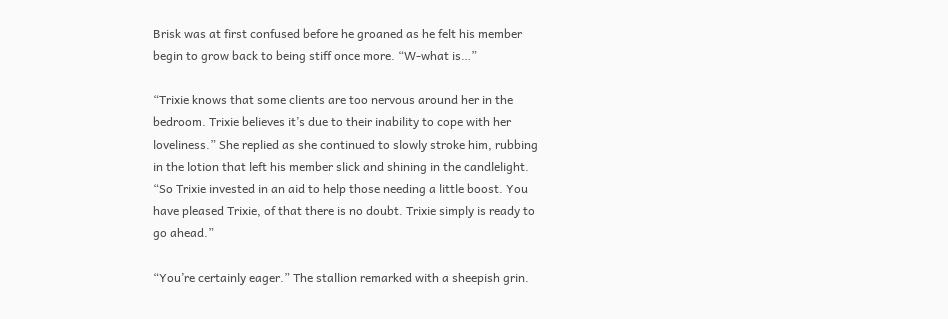Brisk was at first confused before he groaned as he felt his member begin to grow back to being stiff once more. “W-what is…”

“Trixie knows that some clients are too nervous around her in the bedroom. Trixie believes it’s due to their inability to cope with her loveliness.” She replied as she continued to slowly stroke him, rubbing in the lotion that left his member slick and shining in the candlelight. “So Trixie invested in an aid to help those needing a little boost. You have pleased Trixie, of that there is no doubt. Trixie simply is ready to go ahead.”

“You’re certainly eager.” The stallion remarked with a sheepish grin.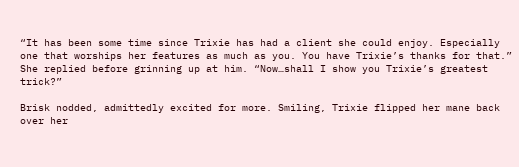“It has been some time since Trixie has had a client she could enjoy. Especially one that worships her features as much as you. You have Trixie’s thanks for that.” She replied before grinning up at him. “Now…shall I show you Trixie’s greatest trick?”

Brisk nodded, admittedly excited for more. Smiling, Trixie flipped her mane back over her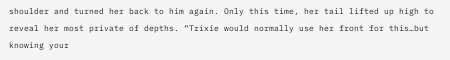shoulder and turned her back to him again. Only this time, her tail lifted up high to reveal her most private of depths. “Trixie would normally use her front for this…but knowing your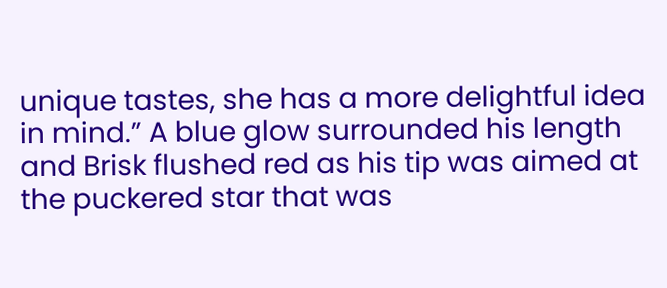unique tastes, she has a more delightful idea in mind.” A blue glow surrounded his length and Brisk flushed red as his tip was aimed at the puckered star that was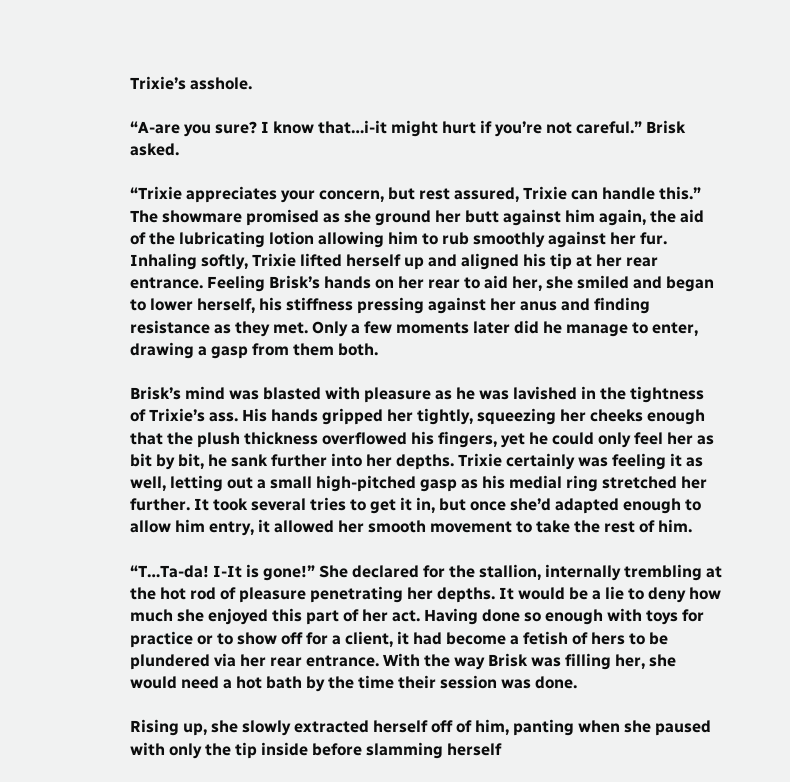Trixie’s asshole.

“A-are you sure? I know that…i-it might hurt if you’re not careful.” Brisk asked.

“Trixie appreciates your concern, but rest assured, Trixie can handle this.” The showmare promised as she ground her butt against him again, the aid of the lubricating lotion allowing him to rub smoothly against her fur. Inhaling softly, Trixie lifted herself up and aligned his tip at her rear entrance. Feeling Brisk’s hands on her rear to aid her, she smiled and began to lower herself, his stiffness pressing against her anus and finding resistance as they met. Only a few moments later did he manage to enter, drawing a gasp from them both.

Brisk’s mind was blasted with pleasure as he was lavished in the tightness of Trixie’s ass. His hands gripped her tightly, squeezing her cheeks enough that the plush thickness overflowed his fingers, yet he could only feel her as bit by bit, he sank further into her depths. Trixie certainly was feeling it as well, letting out a small high-pitched gasp as his medial ring stretched her further. It took several tries to get it in, but once she’d adapted enough to allow him entry, it allowed her smooth movement to take the rest of him.

“T…Ta-da! I-It is gone!” She declared for the stallion, internally trembling at the hot rod of pleasure penetrating her depths. It would be a lie to deny how much she enjoyed this part of her act. Having done so enough with toys for practice or to show off for a client, it had become a fetish of hers to be plundered via her rear entrance. With the way Brisk was filling her, she would need a hot bath by the time their session was done.

Rising up, she slowly extracted herself off of him, panting when she paused with only the tip inside before slamming herself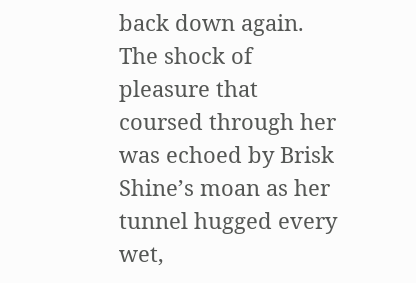back down again. The shock of pleasure that coursed through her was echoed by Brisk Shine’s moan as her tunnel hugged every wet,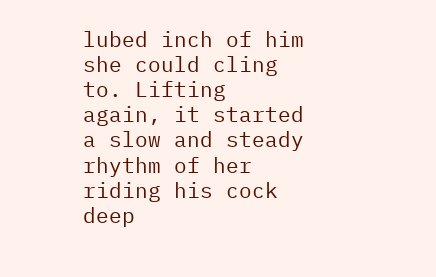lubed inch of him she could cling to. Lifting again, it started a slow and steady rhythm of her riding his cock deep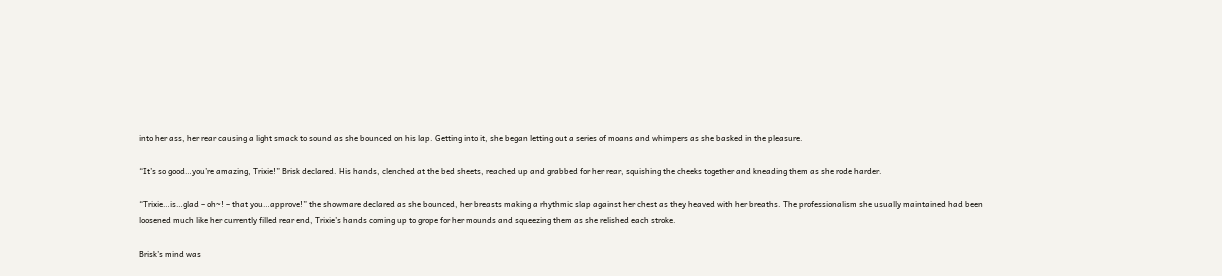into her ass, her rear causing a light smack to sound as she bounced on his lap. Getting into it, she began letting out a series of moans and whimpers as she basked in the pleasure.

“It’s so good…you’re amazing, Trixie!” Brisk declared. His hands, clenched at the bed sheets, reached up and grabbed for her rear, squishing the cheeks together and kneading them as she rode harder.

“Trixie…is…glad – oh~! – that you…approve!” the showmare declared as she bounced, her breasts making a rhythmic slap against her chest as they heaved with her breaths. The professionalism she usually maintained had been loosened much like her currently filled rear end, Trixie’s hands coming up to grope for her mounds and squeezing them as she relished each stroke.

Brisk’s mind was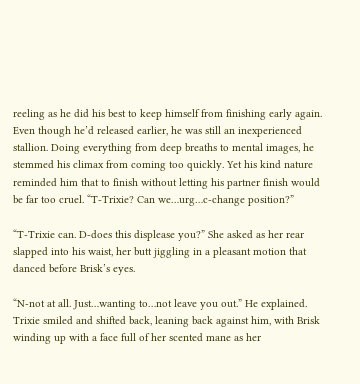reeling as he did his best to keep himself from finishing early again. Even though he’d released earlier, he was still an inexperienced stallion. Doing everything from deep breaths to mental images, he stemmed his climax from coming too quickly. Yet his kind nature reminded him that to finish without letting his partner finish would be far too cruel. “T-Trixie? Can we…urg…c-change position?”

“T-Trixie can. D-does this displease you?” She asked as her rear slapped into his waist, her butt jiggling in a pleasant motion that danced before Brisk’s eyes.

“N-not at all. Just…wanting to…not leave you out.” He explained. Trixie smiled and shifted back, leaning back against him, with Brisk winding up with a face full of her scented mane as her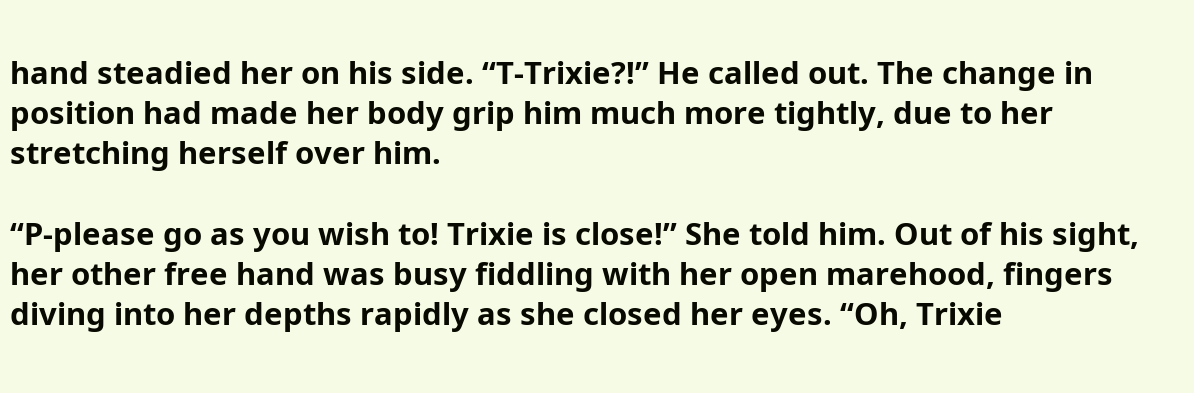hand steadied her on his side. “T-Trixie?!” He called out. The change in position had made her body grip him much more tightly, due to her stretching herself over him.

“P-please go as you wish to! Trixie is close!” She told him. Out of his sight, her other free hand was busy fiddling with her open marehood, fingers diving into her depths rapidly as she closed her eyes. “Oh, Trixie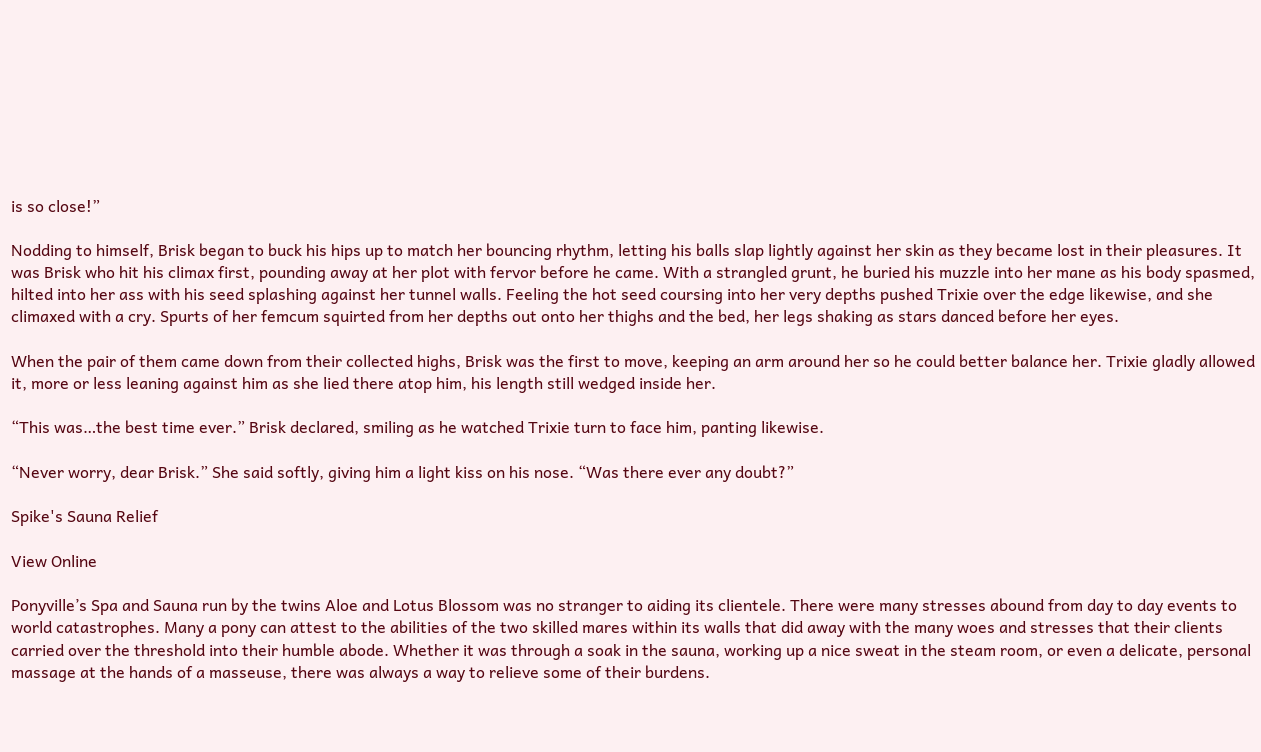is so close!”

Nodding to himself, Brisk began to buck his hips up to match her bouncing rhythm, letting his balls slap lightly against her skin as they became lost in their pleasures. It was Brisk who hit his climax first, pounding away at her plot with fervor before he came. With a strangled grunt, he buried his muzzle into her mane as his body spasmed, hilted into her ass with his seed splashing against her tunnel walls. Feeling the hot seed coursing into her very depths pushed Trixie over the edge likewise, and she climaxed with a cry. Spurts of her femcum squirted from her depths out onto her thighs and the bed, her legs shaking as stars danced before her eyes.

When the pair of them came down from their collected highs, Brisk was the first to move, keeping an arm around her so he could better balance her. Trixie gladly allowed it, more or less leaning against him as she lied there atop him, his length still wedged inside her.

“This was…the best time ever.” Brisk declared, smiling as he watched Trixie turn to face him, panting likewise.

“Never worry, dear Brisk.” She said softly, giving him a light kiss on his nose. “Was there ever any doubt?”

Spike's Sauna Relief

View Online

Ponyville’s Spa and Sauna run by the twins Aloe and Lotus Blossom was no stranger to aiding its clientele. There were many stresses abound from day to day events to world catastrophes. Many a pony can attest to the abilities of the two skilled mares within its walls that did away with the many woes and stresses that their clients carried over the threshold into their humble abode. Whether it was through a soak in the sauna, working up a nice sweat in the steam room, or even a delicate, personal massage at the hands of a masseuse, there was always a way to relieve some of their burdens.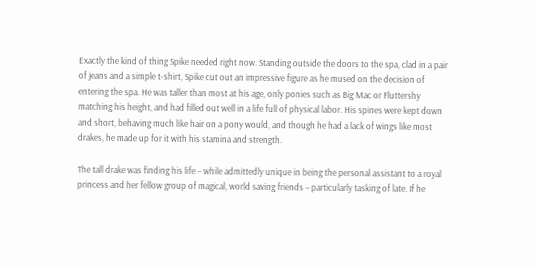Exactly the kind of thing Spike needed right now. Standing outside the doors to the spa, clad in a pair of jeans and a simple t-shirt, Spike cut out an impressive figure as he mused on the decision of entering the spa. He was taller than most at his age, only ponies such as Big Mac or Fluttershy matching his height, and had filled out well in a life full of physical labor. His spines were kept down and short, behaving much like hair on a pony would, and though he had a lack of wings like most drakes, he made up for it with his stamina and strength.

The tall drake was finding his life – while admittedly unique in being the personal assistant to a royal princess and her fellow group of magical, world saving friends – particularly tasking of late. If he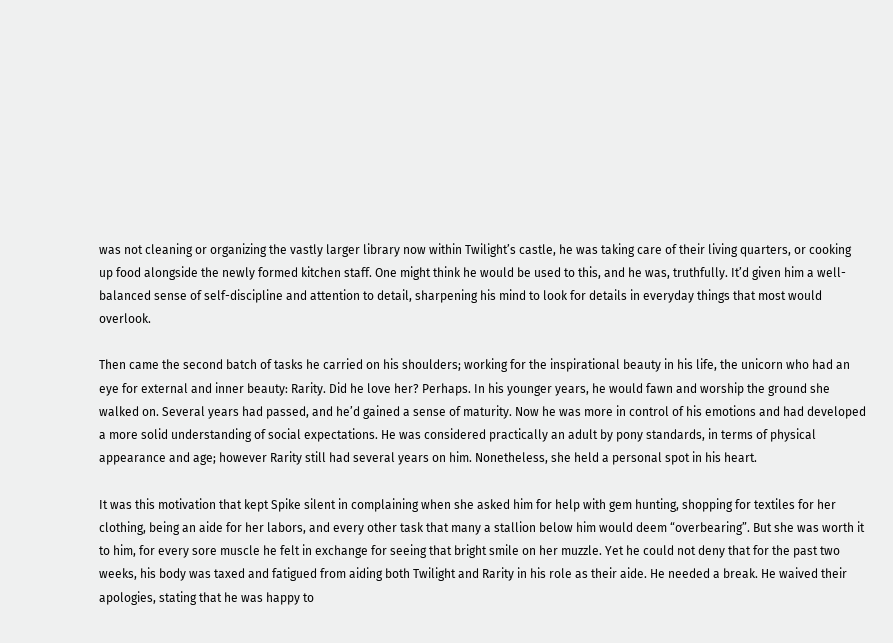was not cleaning or organizing the vastly larger library now within Twilight’s castle, he was taking care of their living quarters, or cooking up food alongside the newly formed kitchen staff. One might think he would be used to this, and he was, truthfully. It’d given him a well-balanced sense of self-discipline and attention to detail, sharpening his mind to look for details in everyday things that most would overlook.

Then came the second batch of tasks he carried on his shoulders; working for the inspirational beauty in his life, the unicorn who had an eye for external and inner beauty: Rarity. Did he love her? Perhaps. In his younger years, he would fawn and worship the ground she walked on. Several years had passed, and he’d gained a sense of maturity. Now he was more in control of his emotions and had developed a more solid understanding of social expectations. He was considered practically an adult by pony standards, in terms of physical appearance and age; however Rarity still had several years on him. Nonetheless, she held a personal spot in his heart.

It was this motivation that kept Spike silent in complaining when she asked him for help with gem hunting, shopping for textiles for her clothing, being an aide for her labors, and every other task that many a stallion below him would deem “overbearing”. But she was worth it to him, for every sore muscle he felt in exchange for seeing that bright smile on her muzzle. Yet he could not deny that for the past two weeks, his body was taxed and fatigued from aiding both Twilight and Rarity in his role as their aide. He needed a break. He waived their apologies, stating that he was happy to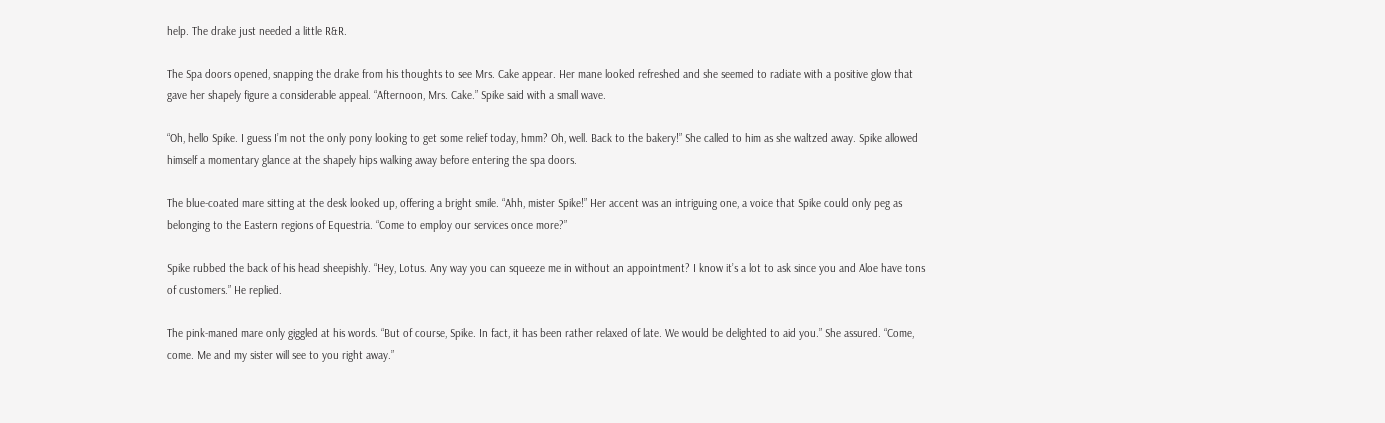help. The drake just needed a little R&R.

The Spa doors opened, snapping the drake from his thoughts to see Mrs. Cake appear. Her mane looked refreshed and she seemed to radiate with a positive glow that gave her shapely figure a considerable appeal. “Afternoon, Mrs. Cake.” Spike said with a small wave.

“Oh, hello Spike. I guess I’m not the only pony looking to get some relief today, hmm? Oh, well. Back to the bakery!” She called to him as she waltzed away. Spike allowed himself a momentary glance at the shapely hips walking away before entering the spa doors.

The blue-coated mare sitting at the desk looked up, offering a bright smile. “Ahh, mister Spike!” Her accent was an intriguing one, a voice that Spike could only peg as belonging to the Eastern regions of Equestria. “Come to employ our services once more?”

Spike rubbed the back of his head sheepishly. “Hey, Lotus. Any way you can squeeze me in without an appointment? I know it’s a lot to ask since you and Aloe have tons of customers.” He replied.

The pink-maned mare only giggled at his words. “But of course, Spike. In fact, it has been rather relaxed of late. We would be delighted to aid you.” She assured. “Come, come. Me and my sister will see to you right away.”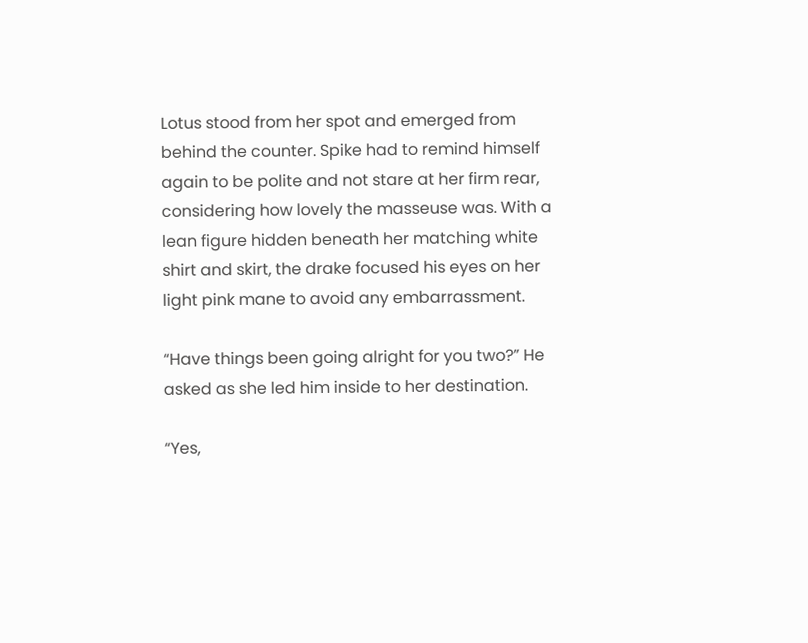Lotus stood from her spot and emerged from behind the counter. Spike had to remind himself again to be polite and not stare at her firm rear, considering how lovely the masseuse was. With a lean figure hidden beneath her matching white shirt and skirt, the drake focused his eyes on her light pink mane to avoid any embarrassment.

“Have things been going alright for you two?” He asked as she led him inside to her destination.

“Yes,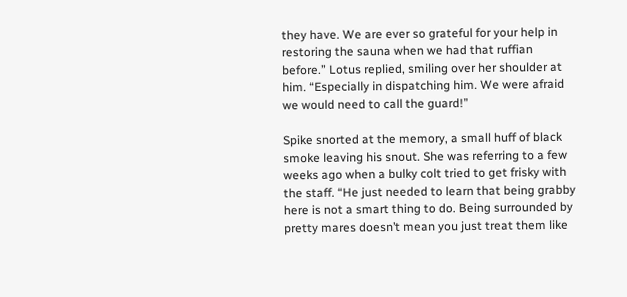they have. We are ever so grateful for your help in restoring the sauna when we had that ruffian before.” Lotus replied, smiling over her shoulder at him. “Especially in dispatching him. We were afraid we would need to call the guard!”

Spike snorted at the memory, a small huff of black smoke leaving his snout. She was referring to a few weeks ago when a bulky colt tried to get frisky with the staff. “He just needed to learn that being grabby here is not a smart thing to do. Being surrounded by pretty mares doesn’t mean you just treat them like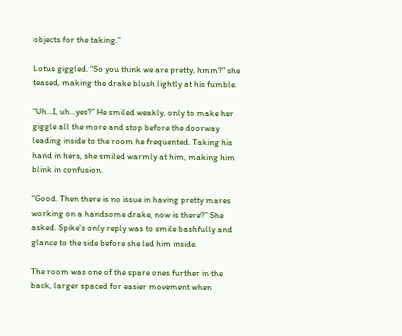objects for the taking.”

Lotus giggled. “So you think we are pretty, hmm?” she teased, making the drake blush lightly at his fumble.

“Uh…I, uh…yes?” He smiled weakly, only to make her giggle all the more and stop before the doorway leading inside to the room he frequented. Taking his hand in hers, she smiled warmly at him, making him blink in confusion.

“Good. Then there is no issue in having pretty mares working on a handsome drake, now is there?” She asked. Spike’s only reply was to smile bashfully and glance to the side before she led him inside.

The room was one of the spare ones further in the back, larger spaced for easier movement when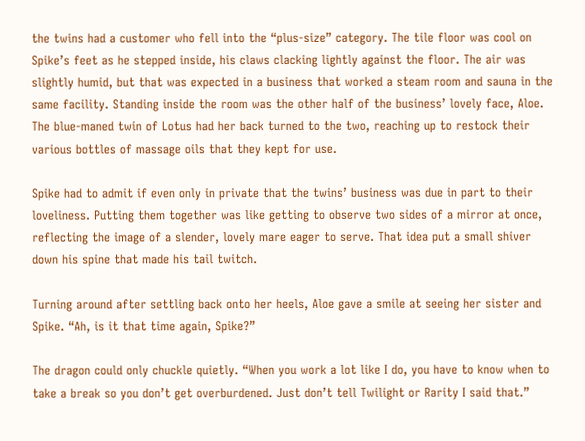the twins had a customer who fell into the “plus-size” category. The tile floor was cool on Spike’s feet as he stepped inside, his claws clacking lightly against the floor. The air was slightly humid, but that was expected in a business that worked a steam room and sauna in the same facility. Standing inside the room was the other half of the business’ lovely face, Aloe. The blue-maned twin of Lotus had her back turned to the two, reaching up to restock their various bottles of massage oils that they kept for use.

Spike had to admit if even only in private that the twins’ business was due in part to their loveliness. Putting them together was like getting to observe two sides of a mirror at once, reflecting the image of a slender, lovely mare eager to serve. That idea put a small shiver down his spine that made his tail twitch.

Turning around after settling back onto her heels, Aloe gave a smile at seeing her sister and Spike. “Ah, is it that time again, Spike?”

The dragon could only chuckle quietly. “When you work a lot like I do, you have to know when to take a break so you don’t get overburdened. Just don’t tell Twilight or Rarity I said that.”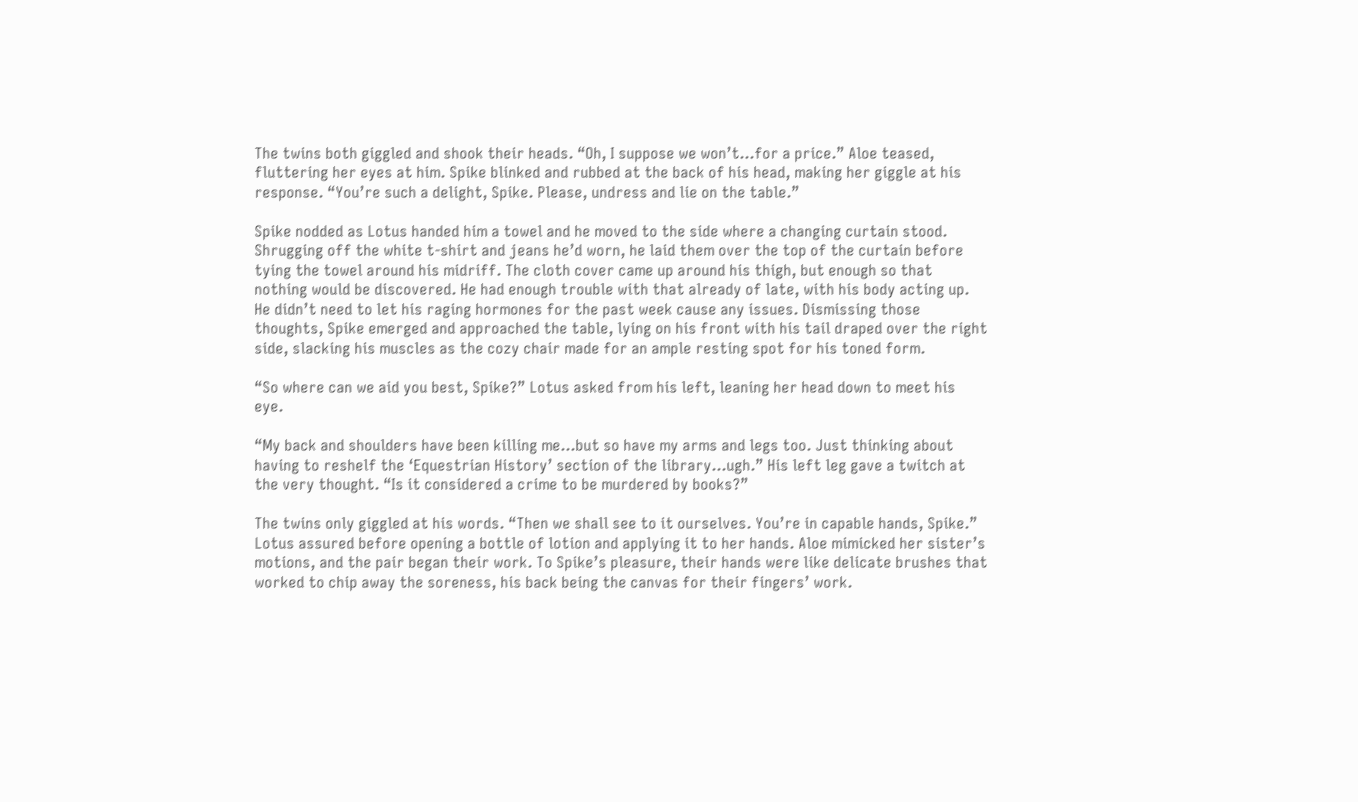The twins both giggled and shook their heads. “Oh, I suppose we won’t…for a price.” Aloe teased, fluttering her eyes at him. Spike blinked and rubbed at the back of his head, making her giggle at his response. “You’re such a delight, Spike. Please, undress and lie on the table.”

Spike nodded as Lotus handed him a towel and he moved to the side where a changing curtain stood. Shrugging off the white t-shirt and jeans he’d worn, he laid them over the top of the curtain before tying the towel around his midriff. The cloth cover came up around his thigh, but enough so that nothing would be discovered. He had enough trouble with that already of late, with his body acting up. He didn’t need to let his raging hormones for the past week cause any issues. Dismissing those thoughts, Spike emerged and approached the table, lying on his front with his tail draped over the right side, slacking his muscles as the cozy chair made for an ample resting spot for his toned form.

“So where can we aid you best, Spike?” Lotus asked from his left, leaning her head down to meet his eye.

“My back and shoulders have been killing me…but so have my arms and legs too. Just thinking about having to reshelf the ‘Equestrian History’ section of the library…ugh.” His left leg gave a twitch at the very thought. “Is it considered a crime to be murdered by books?”

The twins only giggled at his words. “Then we shall see to it ourselves. You’re in capable hands, Spike.” Lotus assured before opening a bottle of lotion and applying it to her hands. Aloe mimicked her sister’s motions, and the pair began their work. To Spike’s pleasure, their hands were like delicate brushes that worked to chip away the soreness, his back being the canvas for their fingers’ work.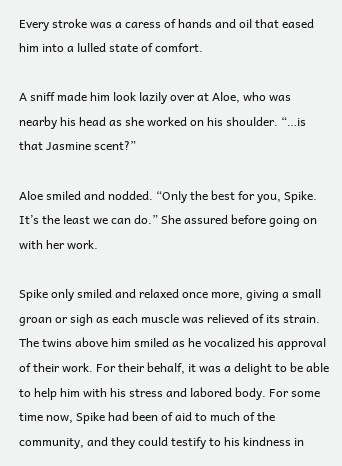Every stroke was a caress of hands and oil that eased him into a lulled state of comfort.

A sniff made him look lazily over at Aloe, who was nearby his head as she worked on his shoulder. “…is that Jasmine scent?”

Aloe smiled and nodded. “Only the best for you, Spike. It’s the least we can do.” She assured before going on with her work.

Spike only smiled and relaxed once more, giving a small groan or sigh as each muscle was relieved of its strain. The twins above him smiled as he vocalized his approval of their work. For their behalf, it was a delight to be able to help him with his stress and labored body. For some time now, Spike had been of aid to much of the community, and they could testify to his kindness in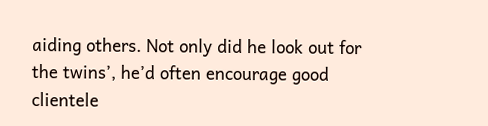aiding others. Not only did he look out for the twins’, he’d often encourage good clientele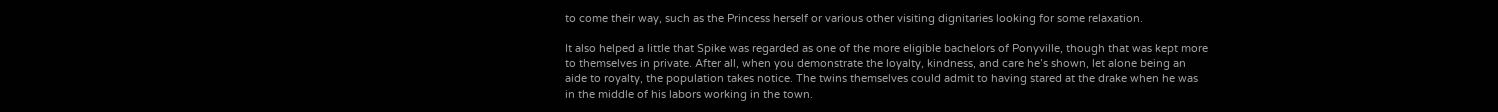to come their way, such as the Princess herself or various other visiting dignitaries looking for some relaxation.

It also helped a little that Spike was regarded as one of the more eligible bachelors of Ponyville, though that was kept more to themselves in private. After all, when you demonstrate the loyalty, kindness, and care he’s shown, let alone being an aide to royalty, the population takes notice. The twins themselves could admit to having stared at the drake when he was in the middle of his labors working in the town.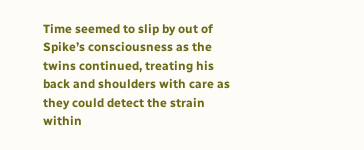Time seemed to slip by out of Spike’s consciousness as the twins continued, treating his back and shoulders with care as they could detect the strain within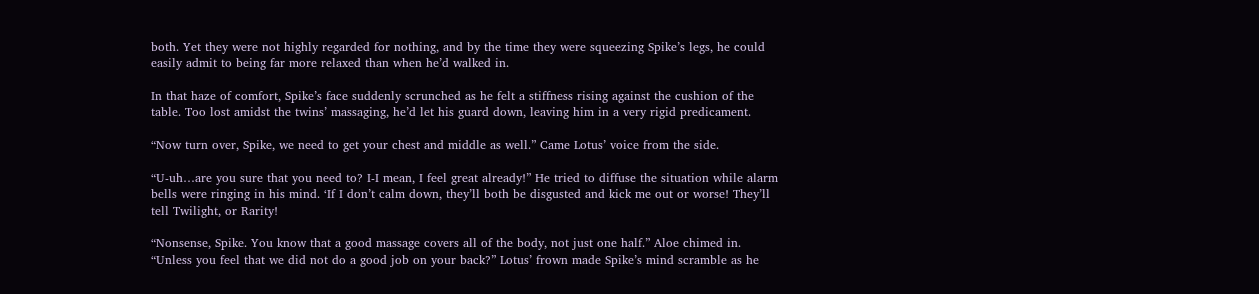both. Yet they were not highly regarded for nothing, and by the time they were squeezing Spike’s legs, he could easily admit to being far more relaxed than when he’d walked in.

In that haze of comfort, Spike’s face suddenly scrunched as he felt a stiffness rising against the cushion of the table. Too lost amidst the twins’ massaging, he’d let his guard down, leaving him in a very rigid predicament.

“Now turn over, Spike, we need to get your chest and middle as well.” Came Lotus’ voice from the side.

“U-uh…are you sure that you need to? I-I mean, I feel great already!” He tried to diffuse the situation while alarm bells were ringing in his mind. ‘If I don’t calm down, they’ll both be disgusted and kick me out or worse! They’ll tell Twilight, or Rarity!

“Nonsense, Spike. You know that a good massage covers all of the body, not just one half.” Aloe chimed in. “Unless you feel that we did not do a good job on your back?” Lotus’ frown made Spike’s mind scramble as he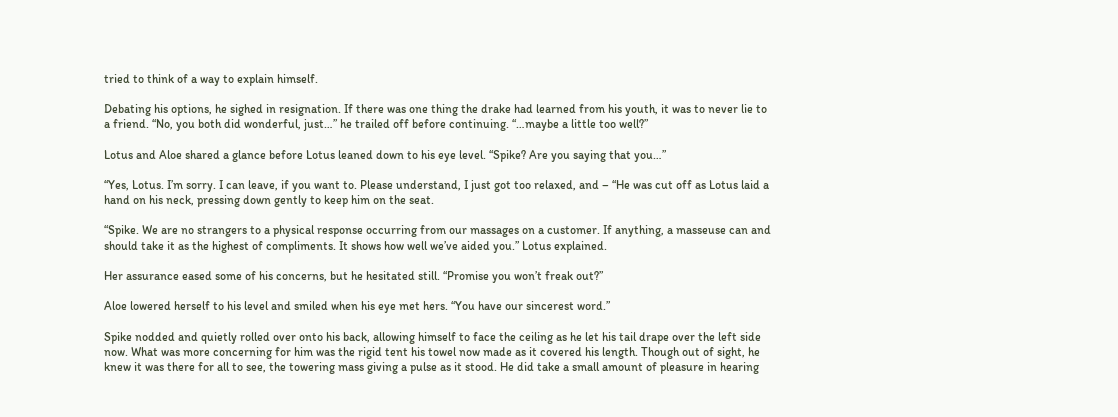tried to think of a way to explain himself.

Debating his options, he sighed in resignation. If there was one thing the drake had learned from his youth, it was to never lie to a friend. “No, you both did wonderful, just…” he trailed off before continuing. “…maybe a little too well?”

Lotus and Aloe shared a glance before Lotus leaned down to his eye level. “Spike? Are you saying that you…”

“Yes, Lotus. I’m sorry. I can leave, if you want to. Please understand, I just got too relaxed, and – “He was cut off as Lotus laid a hand on his neck, pressing down gently to keep him on the seat.

“Spike. We are no strangers to a physical response occurring from our massages on a customer. If anything, a masseuse can and should take it as the highest of compliments. It shows how well we’ve aided you.” Lotus explained.

Her assurance eased some of his concerns, but he hesitated still. “Promise you won’t freak out?”

Aloe lowered herself to his level and smiled when his eye met hers. “You have our sincerest word.”

Spike nodded and quietly rolled over onto his back, allowing himself to face the ceiling as he let his tail drape over the left side now. What was more concerning for him was the rigid tent his towel now made as it covered his length. Though out of sight, he knew it was there for all to see, the towering mass giving a pulse as it stood. He did take a small amount of pleasure in hearing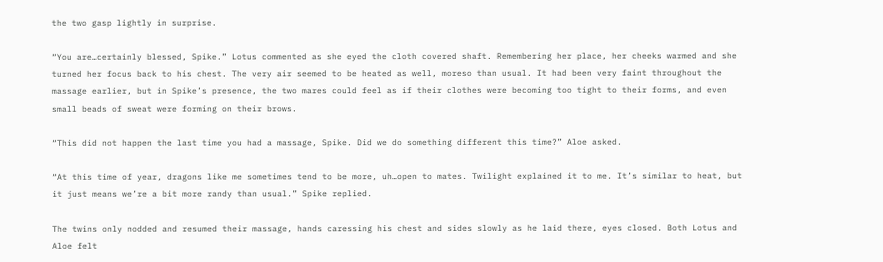the two gasp lightly in surprise.

“You are…certainly blessed, Spike.” Lotus commented as she eyed the cloth covered shaft. Remembering her place, her cheeks warmed and she turned her focus back to his chest. The very air seemed to be heated as well, moreso than usual. It had been very faint throughout the massage earlier, but in Spike’s presence, the two mares could feel as if their clothes were becoming too tight to their forms, and even small beads of sweat were forming on their brows.

“This did not happen the last time you had a massage, Spike. Did we do something different this time?” Aloe asked.

“At this time of year, dragons like me sometimes tend to be more, uh…open to mates. Twilight explained it to me. It’s similar to heat, but it just means we’re a bit more randy than usual.” Spike replied.

The twins only nodded and resumed their massage, hands caressing his chest and sides slowly as he laid there, eyes closed. Both Lotus and Aloe felt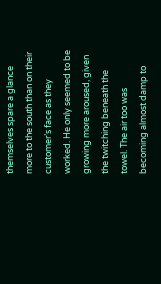themselves spare a glance more to the south than on their customer’s face as they worked. He only seemed to be growing more aroused, given the twitching beneath the towel. The air too was becoming almost damp to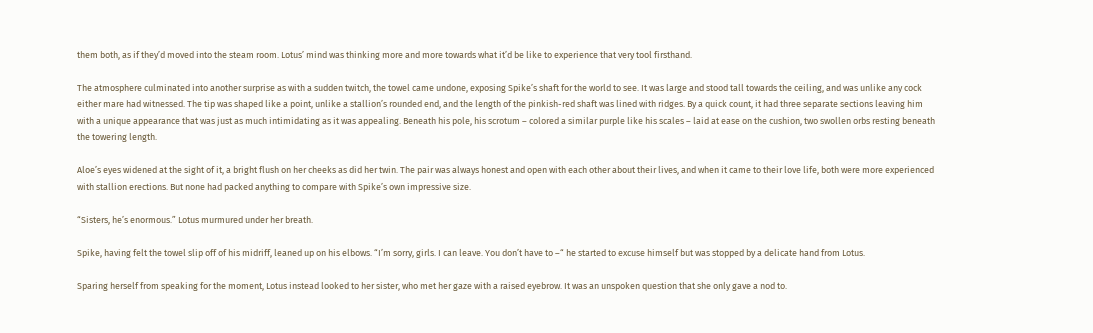them both, as if they’d moved into the steam room. Lotus’ mind was thinking more and more towards what it’d be like to experience that very tool firsthand.

The atmosphere culminated into another surprise as with a sudden twitch, the towel came undone, exposing Spike’s shaft for the world to see. It was large and stood tall towards the ceiling, and was unlike any cock either mare had witnessed. The tip was shaped like a point, unlike a stallion’s rounded end, and the length of the pinkish-red shaft was lined with ridges. By a quick count, it had three separate sections leaving him with a unique appearance that was just as much intimidating as it was appealing. Beneath his pole, his scrotum – colored a similar purple like his scales – laid at ease on the cushion, two swollen orbs resting beneath the towering length.

Aloe’s eyes widened at the sight of it, a bright flush on her cheeks as did her twin. The pair was always honest and open with each other about their lives, and when it came to their love life, both were more experienced with stallion erections. But none had packed anything to compare with Spike’s own impressive size.

“Sisters, he’s enormous.” Lotus murmured under her breath.

Spike, having felt the towel slip off of his midriff, leaned up on his elbows. “I’m sorry, girls. I can leave. You don’t have to –“ he started to excuse himself but was stopped by a delicate hand from Lotus.

Sparing herself from speaking for the moment, Lotus instead looked to her sister, who met her gaze with a raised eyebrow. It was an unspoken question that she only gave a nod to.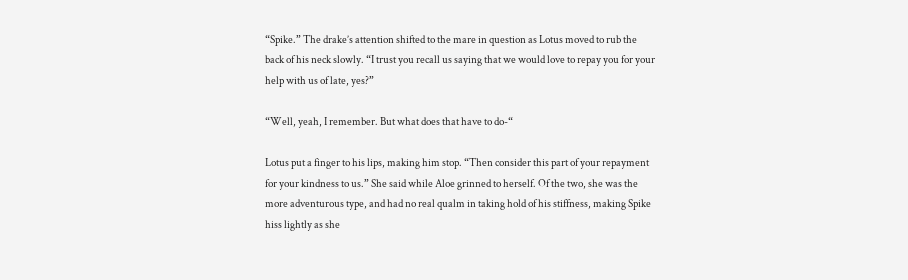“Spike.” The drake’s attention shifted to the mare in question as Lotus moved to rub the back of his neck slowly. “I trust you recall us saying that we would love to repay you for your help with us of late, yes?”

“Well, yeah, I remember. But what does that have to do-“

Lotus put a finger to his lips, making him stop. “Then consider this part of your repayment for your kindness to us.” She said while Aloe grinned to herself. Of the two, she was the more adventurous type, and had no real qualm in taking hold of his stiffness, making Spike hiss lightly as she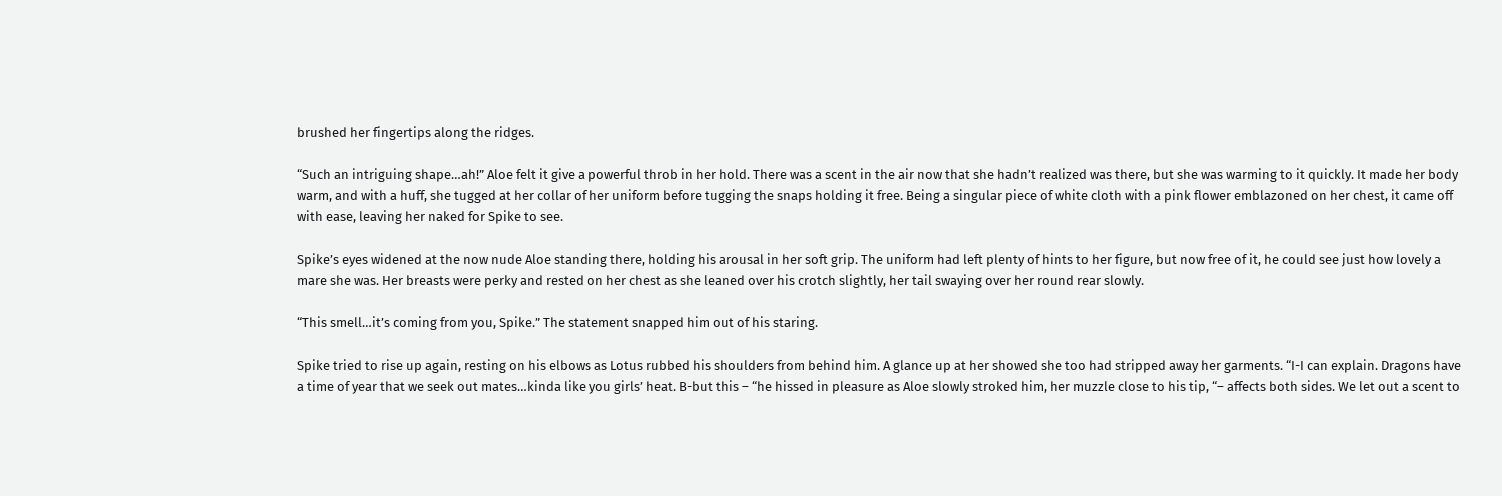brushed her fingertips along the ridges.

“Such an intriguing shape…ah!” Aloe felt it give a powerful throb in her hold. There was a scent in the air now that she hadn’t realized was there, but she was warming to it quickly. It made her body warm, and with a huff, she tugged at her collar of her uniform before tugging the snaps holding it free. Being a singular piece of white cloth with a pink flower emblazoned on her chest, it came off with ease, leaving her naked for Spike to see.

Spike’s eyes widened at the now nude Aloe standing there, holding his arousal in her soft grip. The uniform had left plenty of hints to her figure, but now free of it, he could see just how lovely a mare she was. Her breasts were perky and rested on her chest as she leaned over his crotch slightly, her tail swaying over her round rear slowly.

“This smell…it’s coming from you, Spike.” The statement snapped him out of his staring.

Spike tried to rise up again, resting on his elbows as Lotus rubbed his shoulders from behind him. A glance up at her showed she too had stripped away her garments. “I-I can explain. Dragons have a time of year that we seek out mates…kinda like you girls’ heat. B-but this – “he hissed in pleasure as Aloe slowly stroked him, her muzzle close to his tip, “– affects both sides. We let out a scent to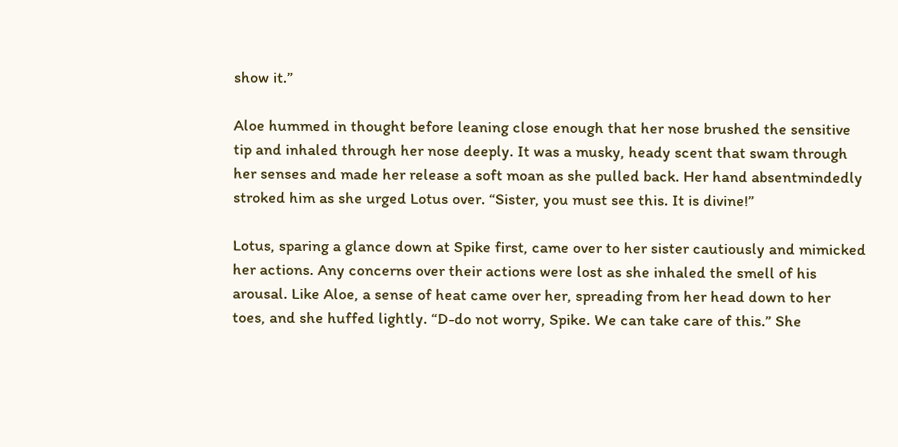show it.”

Aloe hummed in thought before leaning close enough that her nose brushed the sensitive tip and inhaled through her nose deeply. It was a musky, heady scent that swam through her senses and made her release a soft moan as she pulled back. Her hand absentmindedly stroked him as she urged Lotus over. “Sister, you must see this. It is divine!”

Lotus, sparing a glance down at Spike first, came over to her sister cautiously and mimicked her actions. Any concerns over their actions were lost as she inhaled the smell of his arousal. Like Aloe, a sense of heat came over her, spreading from her head down to her toes, and she huffed lightly. “D-do not worry, Spike. We can take care of this.” She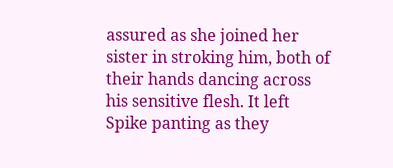assured as she joined her sister in stroking him, both of their hands dancing across his sensitive flesh. It left Spike panting as they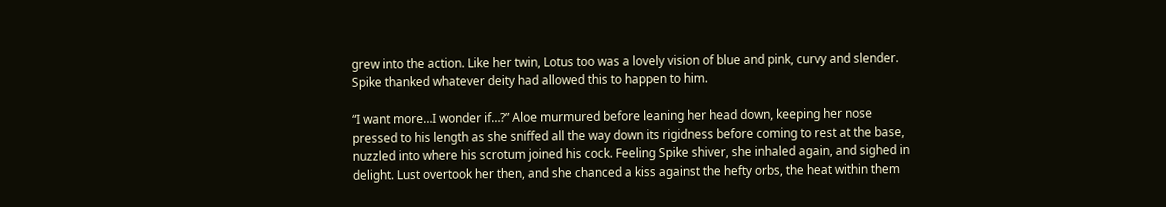grew into the action. Like her twin, Lotus too was a lovely vision of blue and pink, curvy and slender. Spike thanked whatever deity had allowed this to happen to him.

“I want more…I wonder if…?” Aloe murmured before leaning her head down, keeping her nose pressed to his length as she sniffed all the way down its rigidness before coming to rest at the base, nuzzled into where his scrotum joined his cock. Feeling Spike shiver, she inhaled again, and sighed in delight. Lust overtook her then, and she chanced a kiss against the hefty orbs, the heat within them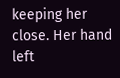keeping her close. Her hand left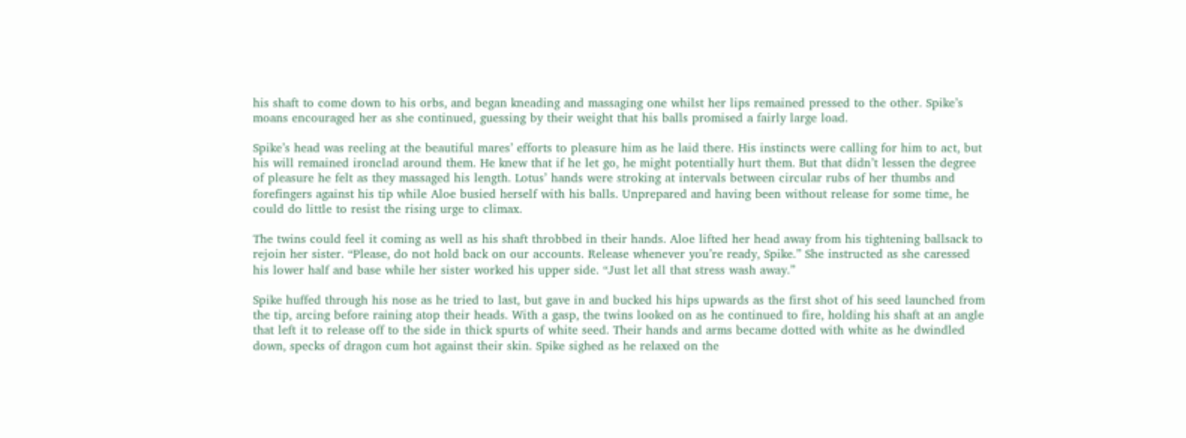his shaft to come down to his orbs, and began kneading and massaging one whilst her lips remained pressed to the other. Spike’s moans encouraged her as she continued, guessing by their weight that his balls promised a fairly large load.

Spike’s head was reeling at the beautiful mares’ efforts to pleasure him as he laid there. His instincts were calling for him to act, but his will remained ironclad around them. He knew that if he let go, he might potentially hurt them. But that didn’t lessen the degree of pleasure he felt as they massaged his length. Lotus’ hands were stroking at intervals between circular rubs of her thumbs and forefingers against his tip while Aloe busied herself with his balls. Unprepared and having been without release for some time, he could do little to resist the rising urge to climax.

The twins could feel it coming as well as his shaft throbbed in their hands. Aloe lifted her head away from his tightening ballsack to rejoin her sister. “Please, do not hold back on our accounts. Release whenever you’re ready, Spike.” She instructed as she caressed his lower half and base while her sister worked his upper side. “Just let all that stress wash away.”

Spike huffed through his nose as he tried to last, but gave in and bucked his hips upwards as the first shot of his seed launched from the tip, arcing before raining atop their heads. With a gasp, the twins looked on as he continued to fire, holding his shaft at an angle that left it to release off to the side in thick spurts of white seed. Their hands and arms became dotted with white as he dwindled down, specks of dragon cum hot against their skin. Spike sighed as he relaxed on the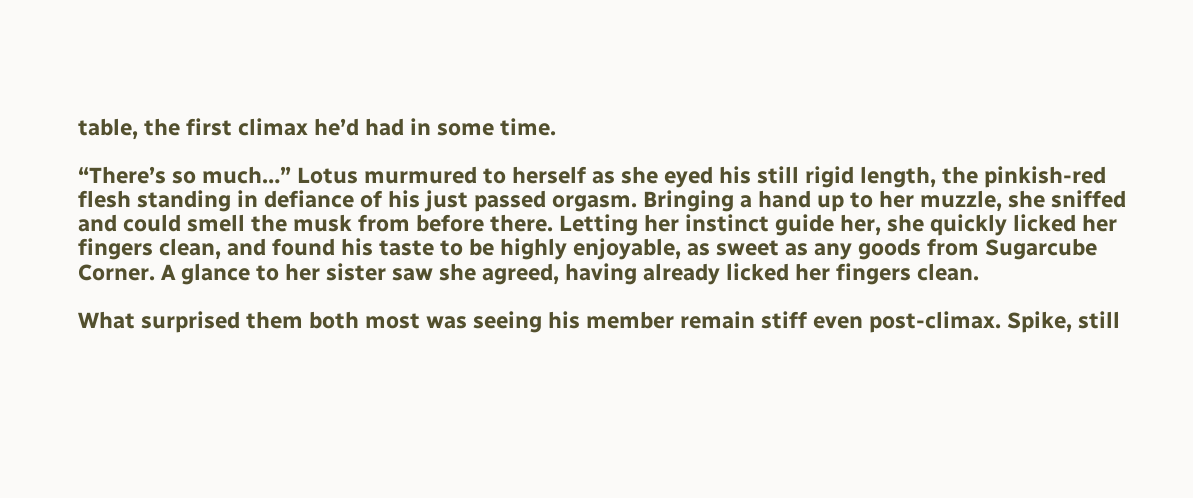table, the first climax he’d had in some time.

“There’s so much…” Lotus murmured to herself as she eyed his still rigid length, the pinkish-red flesh standing in defiance of his just passed orgasm. Bringing a hand up to her muzzle, she sniffed and could smell the musk from before there. Letting her instinct guide her, she quickly licked her fingers clean, and found his taste to be highly enjoyable, as sweet as any goods from Sugarcube Corner. A glance to her sister saw she agreed, having already licked her fingers clean.

What surprised them both most was seeing his member remain stiff even post-climax. Spike, still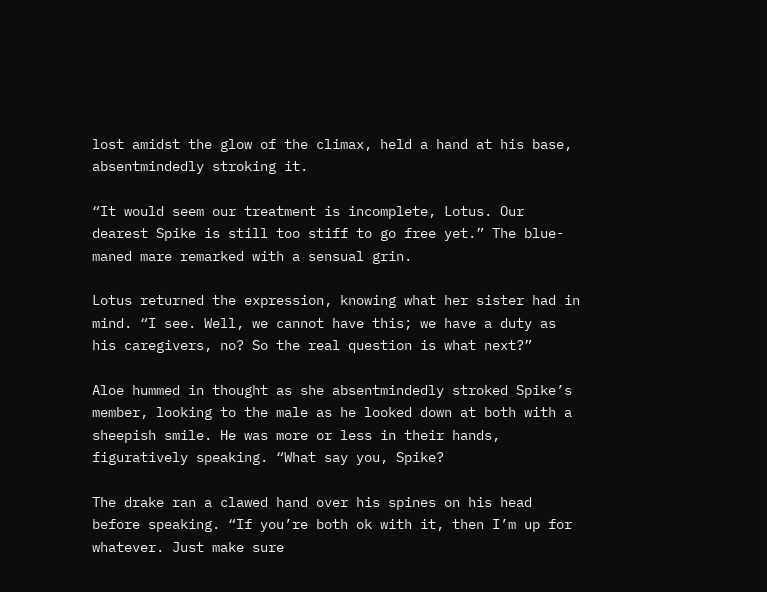lost amidst the glow of the climax, held a hand at his base, absentmindedly stroking it.

“It would seem our treatment is incomplete, Lotus. Our dearest Spike is still too stiff to go free yet.” The blue-maned mare remarked with a sensual grin.

Lotus returned the expression, knowing what her sister had in mind. “I see. Well, we cannot have this; we have a duty as his caregivers, no? So the real question is what next?”

Aloe hummed in thought as she absentmindedly stroked Spike’s member, looking to the male as he looked down at both with a sheepish smile. He was more or less in their hands, figuratively speaking. “What say you, Spike?

The drake ran a clawed hand over his spines on his head before speaking. “If you’re both ok with it, then I’m up for whatever. Just make sure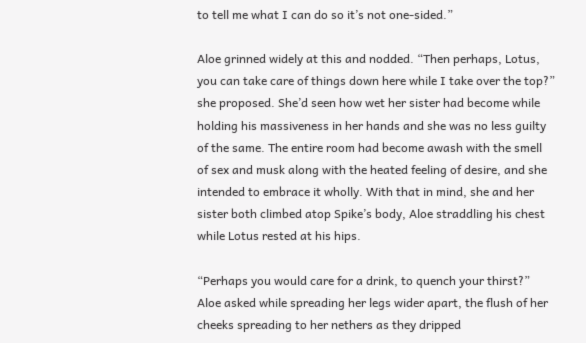to tell me what I can do so it’s not one-sided.”

Aloe grinned widely at this and nodded. “Then perhaps, Lotus, you can take care of things down here while I take over the top?” she proposed. She’d seen how wet her sister had become while holding his massiveness in her hands and she was no less guilty of the same. The entire room had become awash with the smell of sex and musk along with the heated feeling of desire, and she intended to embrace it wholly. With that in mind, she and her sister both climbed atop Spike’s body, Aloe straddling his chest while Lotus rested at his hips.

“Perhaps you would care for a drink, to quench your thirst?” Aloe asked while spreading her legs wider apart, the flush of her cheeks spreading to her nethers as they dripped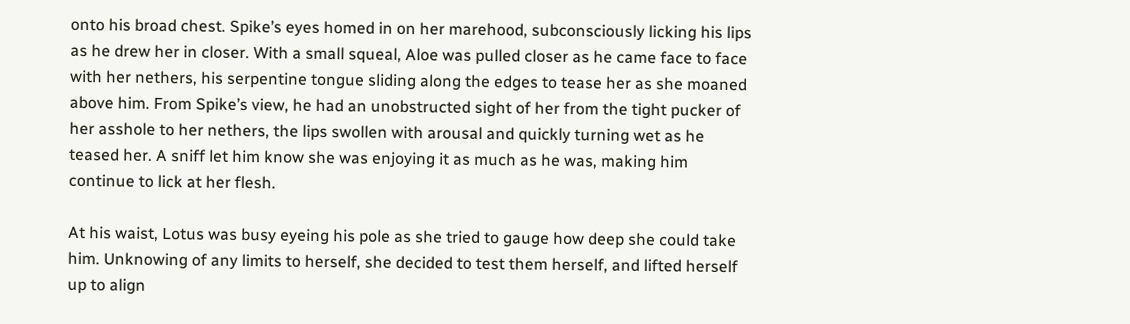onto his broad chest. Spike’s eyes homed in on her marehood, subconsciously licking his lips as he drew her in closer. With a small squeal, Aloe was pulled closer as he came face to face with her nethers, his serpentine tongue sliding along the edges to tease her as she moaned above him. From Spike’s view, he had an unobstructed sight of her from the tight pucker of her asshole to her nethers, the lips swollen with arousal and quickly turning wet as he teased her. A sniff let him know she was enjoying it as much as he was, making him continue to lick at her flesh.

At his waist, Lotus was busy eyeing his pole as she tried to gauge how deep she could take him. Unknowing of any limits to herself, she decided to test them herself, and lifted herself up to align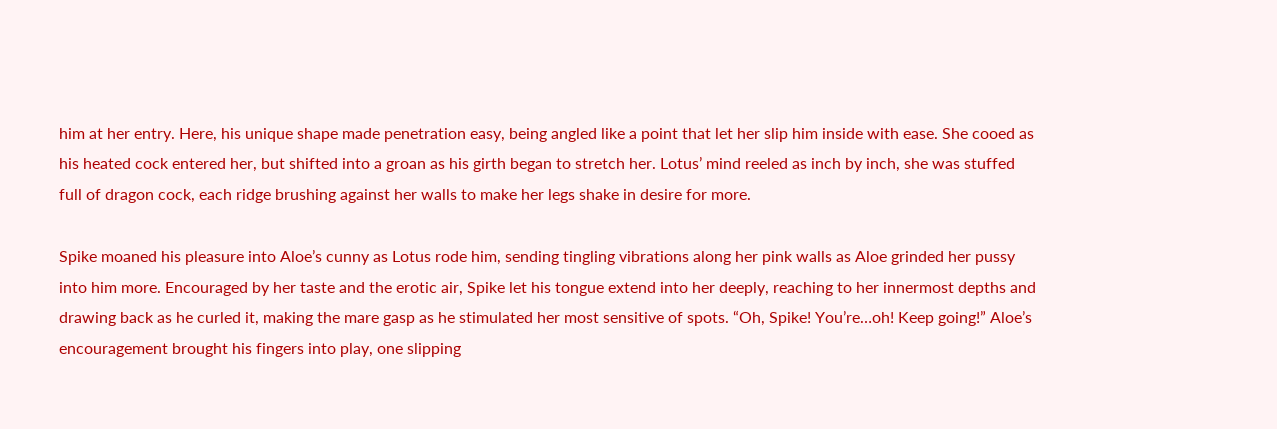him at her entry. Here, his unique shape made penetration easy, being angled like a point that let her slip him inside with ease. She cooed as his heated cock entered her, but shifted into a groan as his girth began to stretch her. Lotus’ mind reeled as inch by inch, she was stuffed full of dragon cock, each ridge brushing against her walls to make her legs shake in desire for more.

Spike moaned his pleasure into Aloe’s cunny as Lotus rode him, sending tingling vibrations along her pink walls as Aloe grinded her pussy into him more. Encouraged by her taste and the erotic air, Spike let his tongue extend into her deeply, reaching to her innermost depths and drawing back as he curled it, making the mare gasp as he stimulated her most sensitive of spots. “Oh, Spike! You’re…oh! Keep going!” Aloe’s encouragement brought his fingers into play, one slipping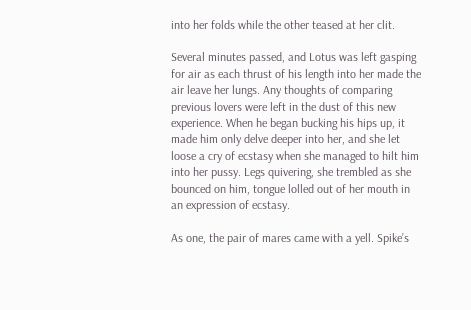into her folds while the other teased at her clit.

Several minutes passed, and Lotus was left gasping for air as each thrust of his length into her made the air leave her lungs. Any thoughts of comparing previous lovers were left in the dust of this new experience. When he began bucking his hips up, it made him only delve deeper into her, and she let loose a cry of ecstasy when she managed to hilt him into her pussy. Legs quivering, she trembled as she bounced on him, tongue lolled out of her mouth in an expression of ecstasy.

As one, the pair of mares came with a yell. Spike’s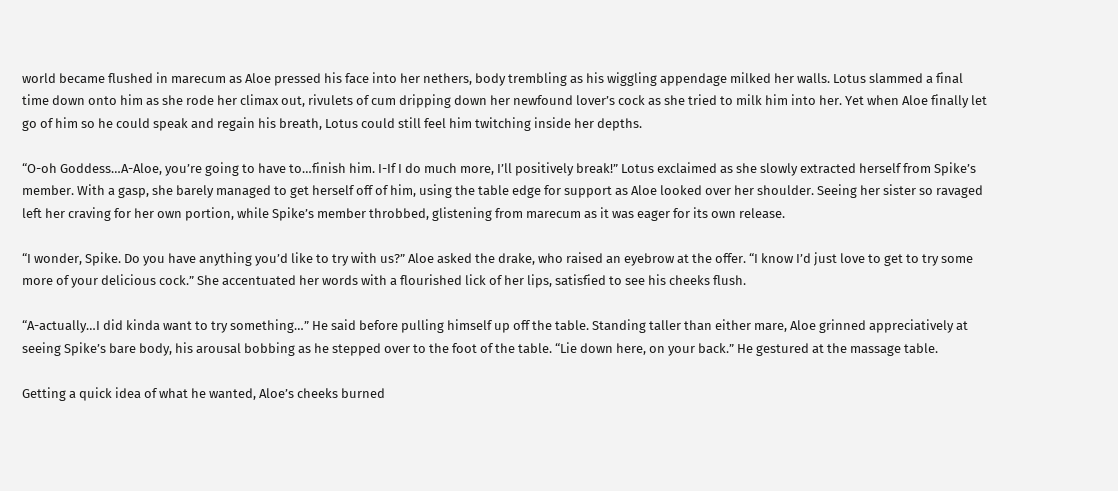world became flushed in marecum as Aloe pressed his face into her nethers, body trembling as his wiggling appendage milked her walls. Lotus slammed a final time down onto him as she rode her climax out, rivulets of cum dripping down her newfound lover’s cock as she tried to milk him into her. Yet when Aloe finally let go of him so he could speak and regain his breath, Lotus could still feel him twitching inside her depths.

“O-oh Goddess…A-Aloe, you’re going to have to…finish him. I-If I do much more, I’ll positively break!” Lotus exclaimed as she slowly extracted herself from Spike’s member. With a gasp, she barely managed to get herself off of him, using the table edge for support as Aloe looked over her shoulder. Seeing her sister so ravaged left her craving for her own portion, while Spike’s member throbbed, glistening from marecum as it was eager for its own release.

“I wonder, Spike. Do you have anything you’d like to try with us?” Aloe asked the drake, who raised an eyebrow at the offer. “I know I’d just love to get to try some more of your delicious cock.” She accentuated her words with a flourished lick of her lips, satisfied to see his cheeks flush.

“A-actually…I did kinda want to try something…” He said before pulling himself up off the table. Standing taller than either mare, Aloe grinned appreciatively at seeing Spike’s bare body, his arousal bobbing as he stepped over to the foot of the table. “Lie down here, on your back.” He gestured at the massage table.

Getting a quick idea of what he wanted, Aloe’s cheeks burned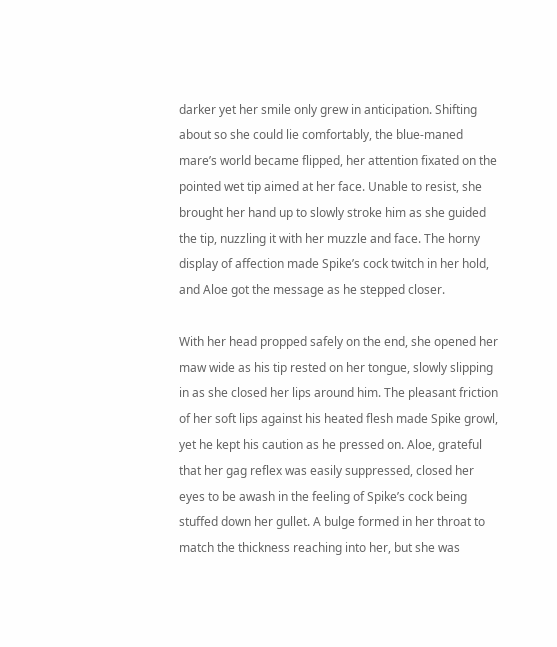darker yet her smile only grew in anticipation. Shifting about so she could lie comfortably, the blue-maned mare’s world became flipped, her attention fixated on the pointed wet tip aimed at her face. Unable to resist, she brought her hand up to slowly stroke him as she guided the tip, nuzzling it with her muzzle and face. The horny display of affection made Spike’s cock twitch in her hold, and Aloe got the message as he stepped closer.

With her head propped safely on the end, she opened her maw wide as his tip rested on her tongue, slowly slipping in as she closed her lips around him. The pleasant friction of her soft lips against his heated flesh made Spike growl, yet he kept his caution as he pressed on. Aloe, grateful that her gag reflex was easily suppressed, closed her eyes to be awash in the feeling of Spike’s cock being stuffed down her gullet. A bulge formed in her throat to match the thickness reaching into her, but she was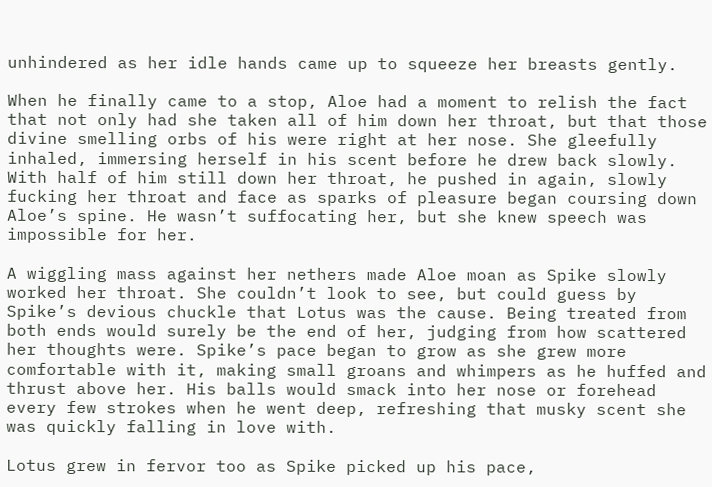unhindered as her idle hands came up to squeeze her breasts gently.

When he finally came to a stop, Aloe had a moment to relish the fact that not only had she taken all of him down her throat, but that those divine smelling orbs of his were right at her nose. She gleefully inhaled, immersing herself in his scent before he drew back slowly. With half of him still down her throat, he pushed in again, slowly fucking her throat and face as sparks of pleasure began coursing down Aloe’s spine. He wasn’t suffocating her, but she knew speech was impossible for her.

A wiggling mass against her nethers made Aloe moan as Spike slowly worked her throat. She couldn’t look to see, but could guess by Spike’s devious chuckle that Lotus was the cause. Being treated from both ends would surely be the end of her, judging from how scattered her thoughts were. Spike’s pace began to grow as she grew more comfortable with it, making small groans and whimpers as he huffed and thrust above her. His balls would smack into her nose or forehead every few strokes when he went deep, refreshing that musky scent she was quickly falling in love with.

Lotus grew in fervor too as Spike picked up his pace,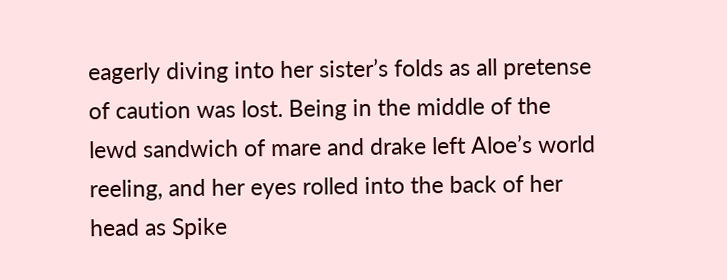eagerly diving into her sister’s folds as all pretense of caution was lost. Being in the middle of the lewd sandwich of mare and drake left Aloe’s world reeling, and her eyes rolled into the back of her head as Spike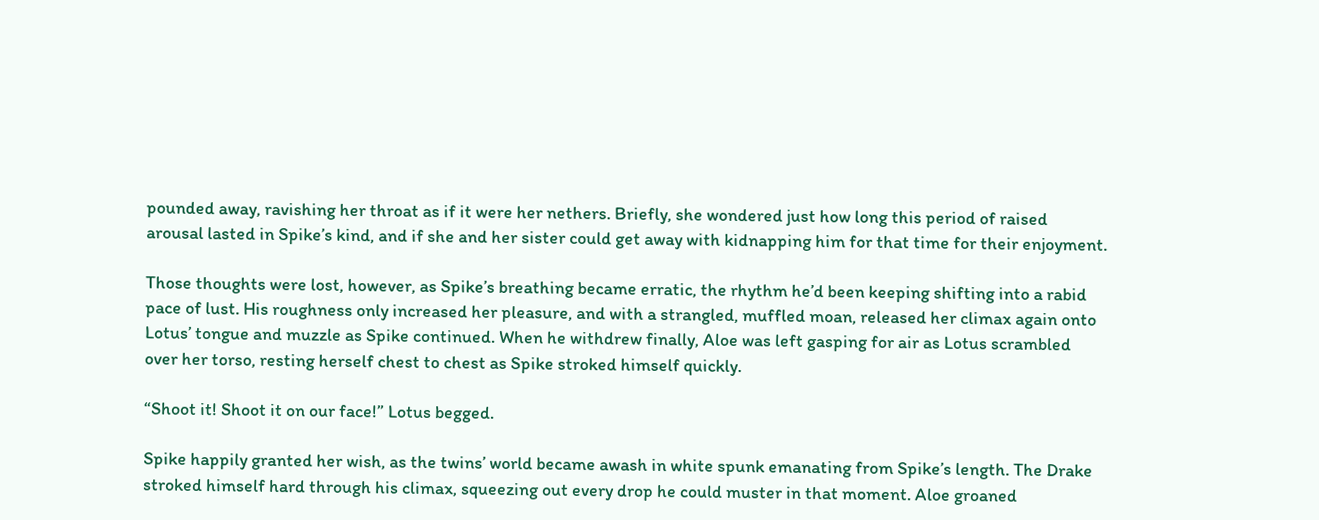pounded away, ravishing her throat as if it were her nethers. Briefly, she wondered just how long this period of raised arousal lasted in Spike’s kind, and if she and her sister could get away with kidnapping him for that time for their enjoyment.

Those thoughts were lost, however, as Spike’s breathing became erratic, the rhythm he’d been keeping shifting into a rabid pace of lust. His roughness only increased her pleasure, and with a strangled, muffled moan, released her climax again onto Lotus’ tongue and muzzle as Spike continued. When he withdrew finally, Aloe was left gasping for air as Lotus scrambled over her torso, resting herself chest to chest as Spike stroked himself quickly.

“Shoot it! Shoot it on our face!” Lotus begged.

Spike happily granted her wish, as the twins’ world became awash in white spunk emanating from Spike’s length. The Drake stroked himself hard through his climax, squeezing out every drop he could muster in that moment. Aloe groaned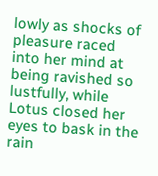lowly as shocks of pleasure raced into her mind at being ravished so lustfully, while Lotus closed her eyes to bask in the rain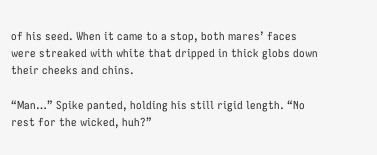of his seed. When it came to a stop, both mares’ faces were streaked with white that dripped in thick globs down their cheeks and chins.

“Man…” Spike panted, holding his still rigid length. “No rest for the wicked, huh?”